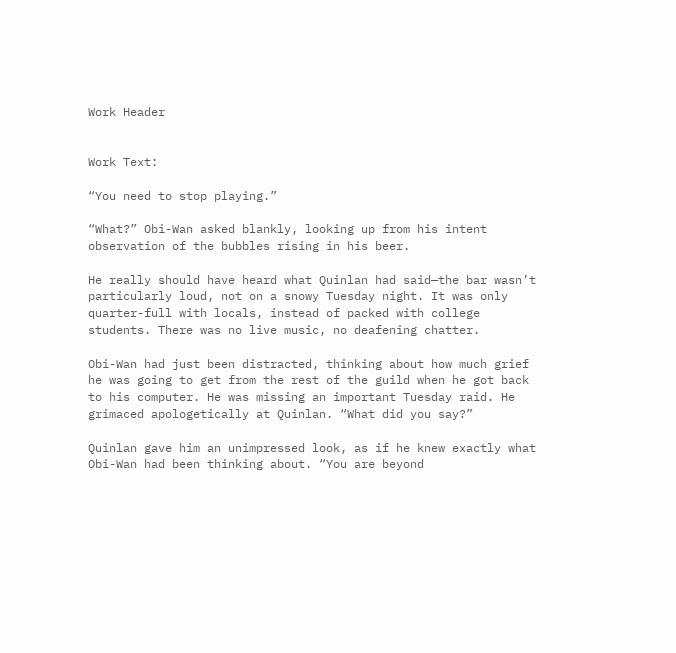Work Header


Work Text:

“You need to stop playing.”

“What?” Obi-Wan asked blankly, looking up from his intent observation of the bubbles rising in his beer.

He really should have heard what Quinlan had said—the bar wasn’t particularly loud, not on a snowy Tuesday night. It was only quarter-full with locals, instead of packed with college students. There was no live music, no deafening chatter.

Obi-Wan had just been distracted, thinking about how much grief he was going to get from the rest of the guild when he got back to his computer. He was missing an important Tuesday raid. He grimaced apologetically at Quinlan. “What did you say?”

Quinlan gave him an unimpressed look, as if he knew exactly what Obi-Wan had been thinking about. “You are beyond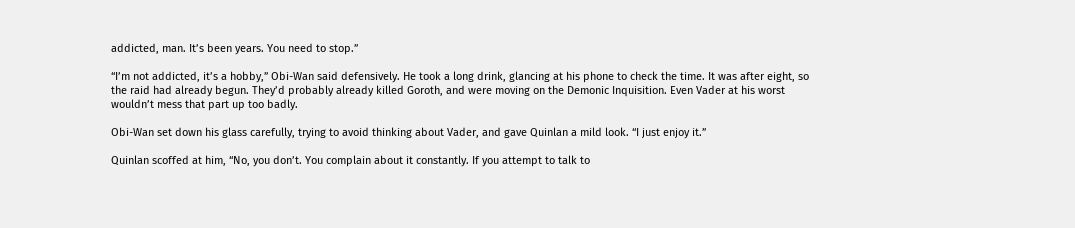addicted, man. It’s been years. You need to stop.”

“I’m not addicted, it’s a hobby,” Obi-Wan said defensively. He took a long drink, glancing at his phone to check the time. It was after eight, so the raid had already begun. They’d probably already killed Goroth, and were moving on the Demonic Inquisition. Even Vader at his worst wouldn’t mess that part up too badly.

Obi-Wan set down his glass carefully, trying to avoid thinking about Vader, and gave Quinlan a mild look. “I just enjoy it.”

Quinlan scoffed at him, “No, you don’t. You complain about it constantly. If you attempt to talk to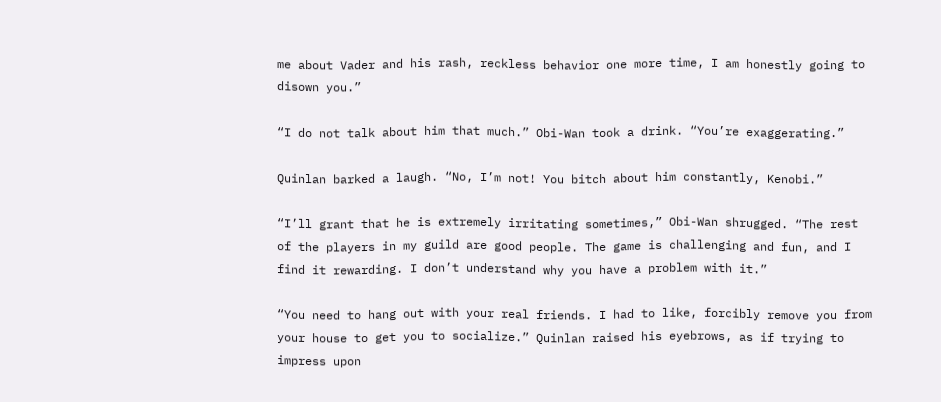me about Vader and his rash, reckless behavior one more time, I am honestly going to disown you.”

“I do not talk about him that much.” Obi-Wan took a drink. “You’re exaggerating.”

Quinlan barked a laugh. “No, I’m not! You bitch about him constantly, Kenobi.”

“I’ll grant that he is extremely irritating sometimes,” Obi-Wan shrugged. “The rest of the players in my guild are good people. The game is challenging and fun, and I find it rewarding. I don’t understand why you have a problem with it.”

“You need to hang out with your real friends. I had to like, forcibly remove you from your house to get you to socialize.” Quinlan raised his eyebrows, as if trying to impress upon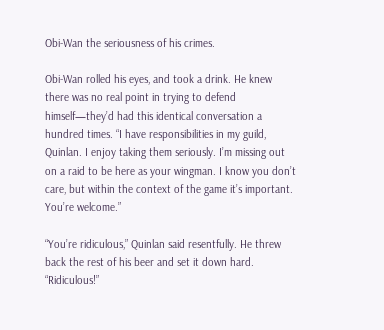Obi-Wan the seriousness of his crimes.

Obi-Wan rolled his eyes, and took a drink. He knew there was no real point in trying to defend himself—they’d had this identical conversation a hundred times. “I have responsibilities in my guild, Quinlan. I enjoy taking them seriously. I’m missing out on a raid to be here as your wingman. I know you don’t care, but within the context of the game it’s important. You’re welcome.”

“You’re ridiculous,” Quinlan said resentfully. He threw back the rest of his beer and set it down hard. “Ridiculous!”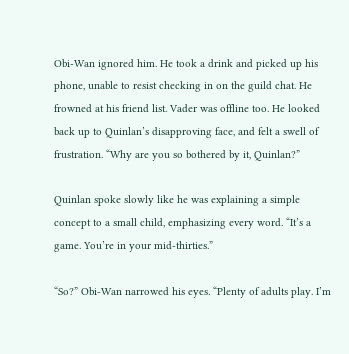Obi-Wan ignored him. He took a drink and picked up his phone, unable to resist checking in on the guild chat. He frowned at his friend list. Vader was offline too. He looked back up to Quinlan’s disapproving face, and felt a swell of frustration. “Why are you so bothered by it, Quinlan?”

Quinlan spoke slowly like he was explaining a simple concept to a small child, emphasizing every word. “It’s a game. You’re in your mid-thirties.”

“So?” Obi-Wan narrowed his eyes. “Plenty of adults play. I’m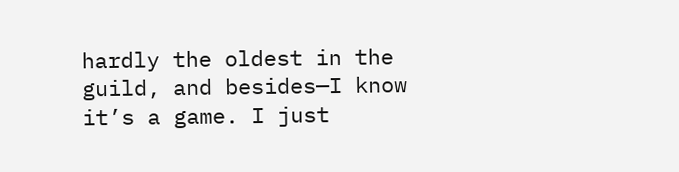hardly the oldest in the guild, and besides—I know it’s a game. I just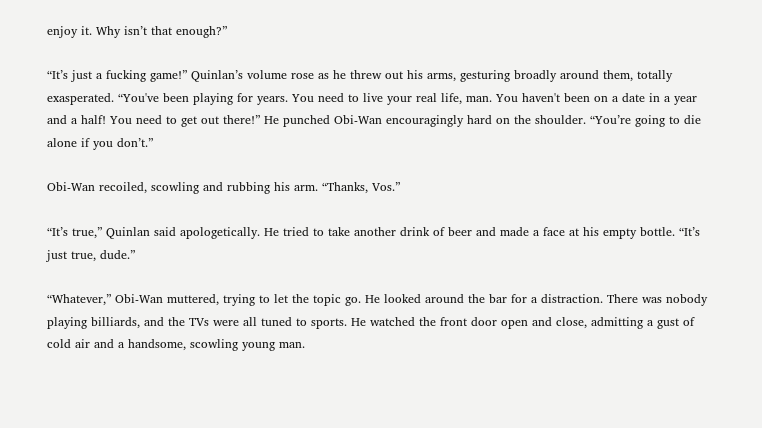enjoy it. Why isn’t that enough?”

“It’s just a fucking game!” Quinlan’s volume rose as he threw out his arms, gesturing broadly around them, totally exasperated. “You've been playing for years. You need to live your real life, man. You haven't been on a date in a year and a half! You need to get out there!” He punched Obi-Wan encouragingly hard on the shoulder. “You’re going to die alone if you don’t.”

Obi-Wan recoiled, scowling and rubbing his arm. “Thanks, Vos.”

“It’s true,” Quinlan said apologetically. He tried to take another drink of beer and made a face at his empty bottle. “It’s just true, dude.”

“Whatever,” Obi-Wan muttered, trying to let the topic go. He looked around the bar for a distraction. There was nobody playing billiards, and the TVs were all tuned to sports. He watched the front door open and close, admitting a gust of cold air and a handsome, scowling young man.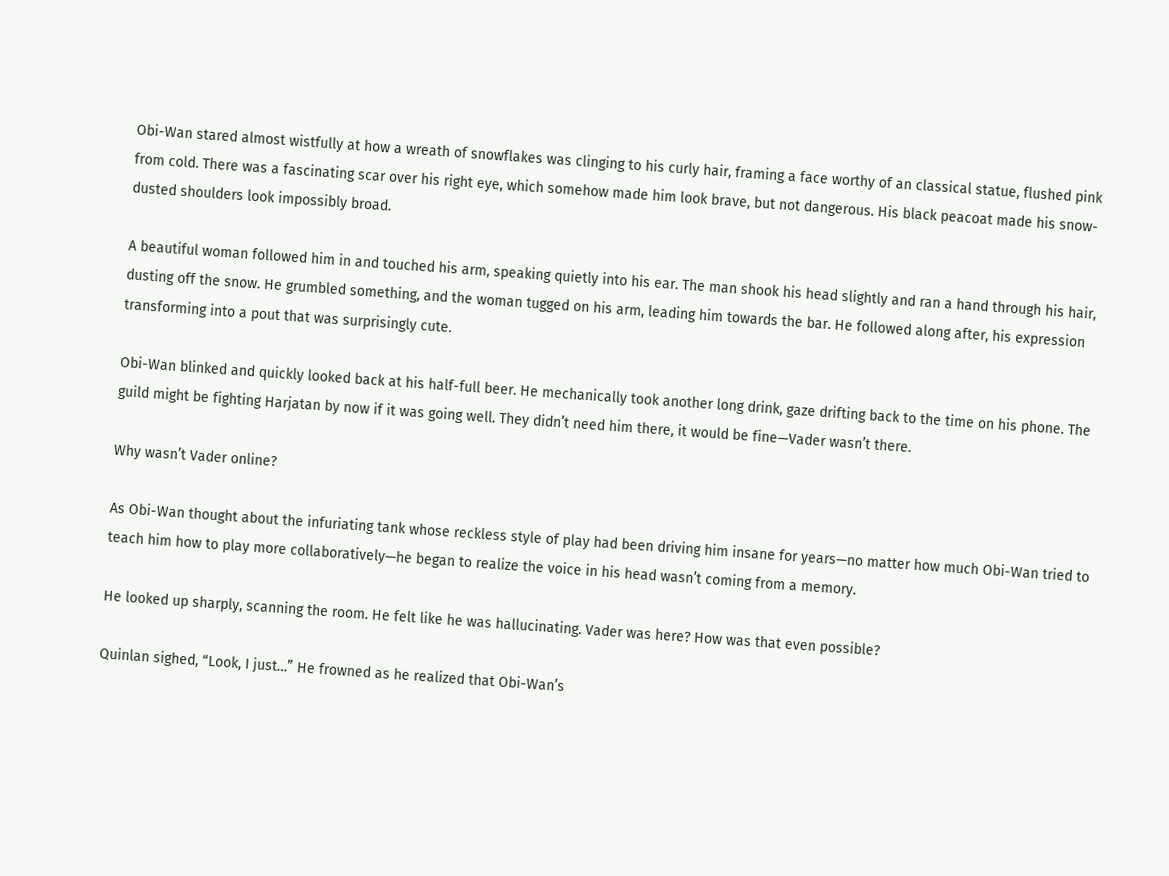Obi-Wan stared almost wistfully at how a wreath of snowflakes was clinging to his curly hair, framing a face worthy of an classical statue, flushed pink from cold. There was a fascinating scar over his right eye, which somehow made him look brave, but not dangerous. His black peacoat made his snow-dusted shoulders look impossibly broad.

A beautiful woman followed him in and touched his arm, speaking quietly into his ear. The man shook his head slightly and ran a hand through his hair, dusting off the snow. He grumbled something, and the woman tugged on his arm, leading him towards the bar. He followed along after, his expression transforming into a pout that was surprisingly cute.

Obi-Wan blinked and quickly looked back at his half-full beer. He mechanically took another long drink, gaze drifting back to the time on his phone. The guild might be fighting Harjatan by now if it was going well. They didn’t need him there, it would be fine—Vader wasn’t there.

Why wasn’t Vader online?

As Obi-Wan thought about the infuriating tank whose reckless style of play had been driving him insane for years—no matter how much Obi-Wan tried to teach him how to play more collaboratively—he began to realize the voice in his head wasn’t coming from a memory.

He looked up sharply, scanning the room. He felt like he was hallucinating. Vader was here? How was that even possible?

Quinlan sighed, “Look, I just…” He frowned as he realized that Obi-Wan’s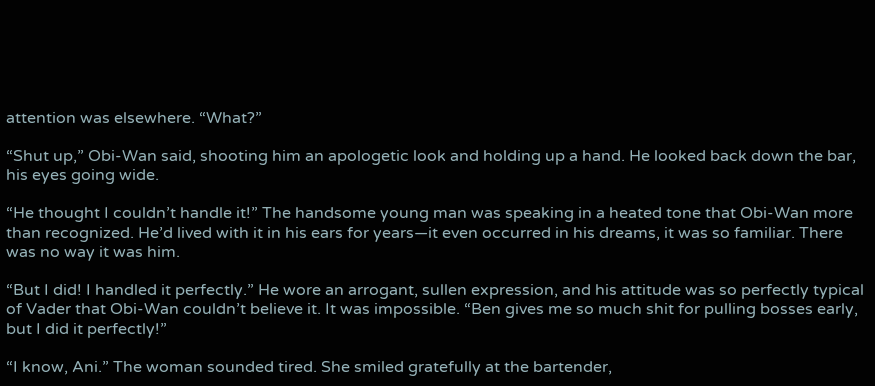attention was elsewhere. “What?”

“Shut up,” Obi-Wan said, shooting him an apologetic look and holding up a hand. He looked back down the bar, his eyes going wide.

“He thought I couldn’t handle it!” The handsome young man was speaking in a heated tone that Obi-Wan more than recognized. He’d lived with it in his ears for years—it even occurred in his dreams, it was so familiar. There was no way it was him.

“But I did! I handled it perfectly.” He wore an arrogant, sullen expression, and his attitude was so perfectly typical of Vader that Obi-Wan couldn’t believe it. It was impossible. “Ben gives me so much shit for pulling bosses early, but I did it perfectly!”

“I know, Ani.” The woman sounded tired. She smiled gratefully at the bartender,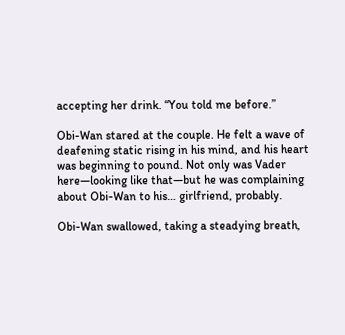accepting her drink. “You told me before.”

Obi-Wan stared at the couple. He felt a wave of deafening static rising in his mind, and his heart was beginning to pound. Not only was Vader here—looking like that—but he was complaining about Obi-Wan to his… girlfriend, probably.

Obi-Wan swallowed, taking a steadying breath,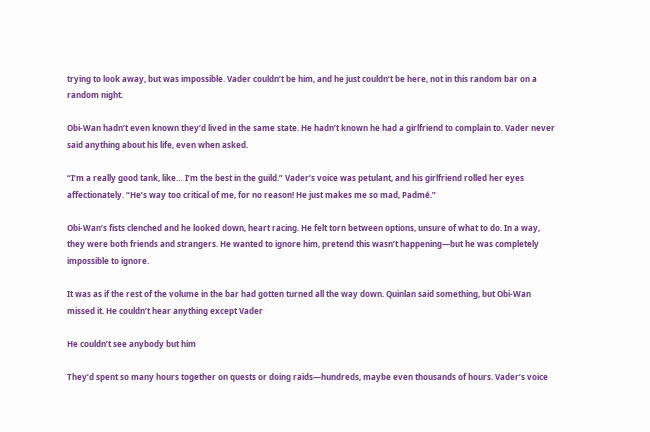trying to look away, but was impossible. Vader couldn’t be him, and he just couldn’t be here, not in this random bar on a random night.

Obi-Wan hadn’t even known they’d lived in the same state. He hadn’t known he had a girlfriend to complain to. Vader never said anything about his life, even when asked.

“I’m a really good tank, like… I’m the best in the guild.” Vader’s voice was petulant, and his girlfriend rolled her eyes affectionately. “He’s way too critical of me, for no reason! He just makes me so mad, Padmé.”

Obi-Wan’s fists clenched and he looked down, heart racing. He felt torn between options, unsure of what to do. In a way, they were both friends and strangers. He wanted to ignore him, pretend this wasn’t happening—but he was completely impossible to ignore.

It was as if the rest of the volume in the bar had gotten turned all the way down. Quinlan said something, but Obi-Wan missed it. He couldn’t hear anything except Vader

He couldn’t see anybody but him

They’d spent so many hours together on quests or doing raids—hundreds, maybe even thousands of hours. Vader’s voice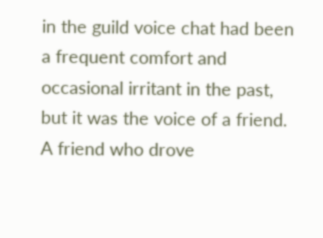in the guild voice chat had been a frequent comfort and occasional irritant in the past, but it was the voice of a friend. A friend who drove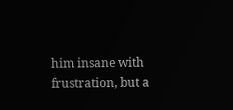him insane with frustration, but a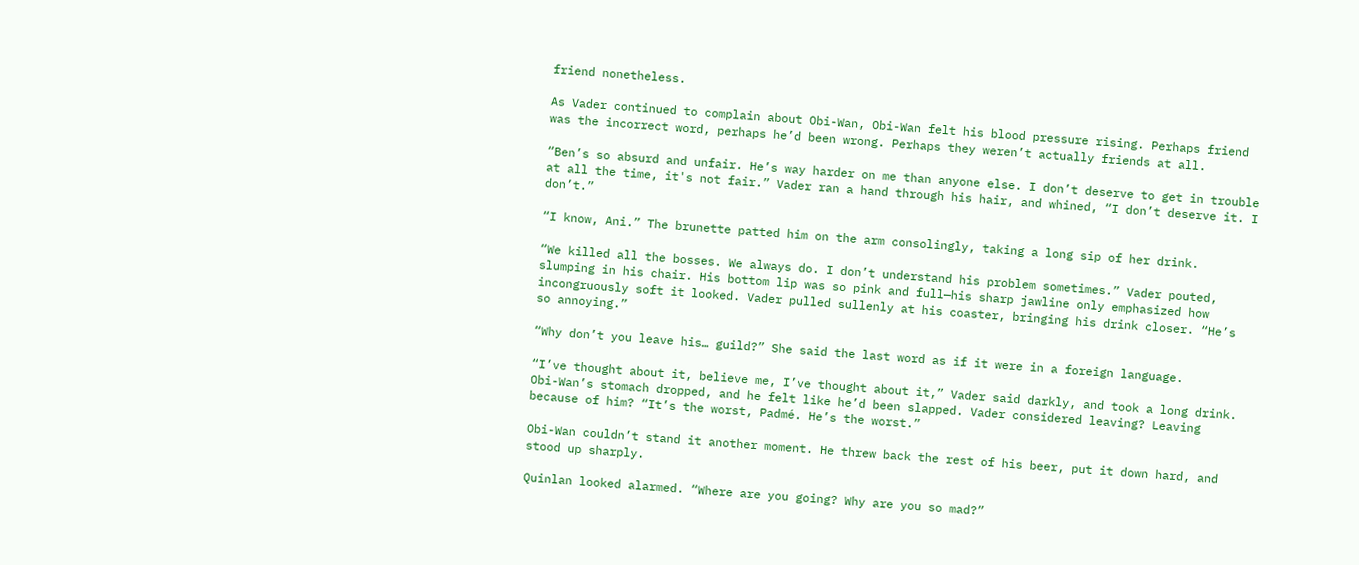friend nonetheless.

As Vader continued to complain about Obi-Wan, Obi-Wan felt his blood pressure rising. Perhaps friend was the incorrect word, perhaps he’d been wrong. Perhaps they weren’t actually friends at all.

“Ben’s so absurd and unfair. He’s way harder on me than anyone else. I don’t deserve to get in trouble at all the time, it's not fair.” Vader ran a hand through his hair, and whined, “I don’t deserve it. I don’t.”

“I know, Ani.” The brunette patted him on the arm consolingly, taking a long sip of her drink.

“We killed all the bosses. We always do. I don’t understand his problem sometimes.” Vader pouted, slumping in his chair. His bottom lip was so pink and full—his sharp jawline only emphasized how incongruously soft it looked. Vader pulled sullenly at his coaster, bringing his drink closer. “He’s so annoying.”

“Why don’t you leave his… guild?” She said the last word as if it were in a foreign language.

“I’ve thought about it, believe me, I’ve thought about it,” Vader said darkly, and took a long drink. Obi-Wan’s stomach dropped, and he felt like he’d been slapped. Vader considered leaving? Leaving because of him? “It’s the worst, Padmé. He’s the worst.”

Obi-Wan couldn’t stand it another moment. He threw back the rest of his beer, put it down hard, and stood up sharply.

Quinlan looked alarmed. “Where are you going? Why are you so mad?”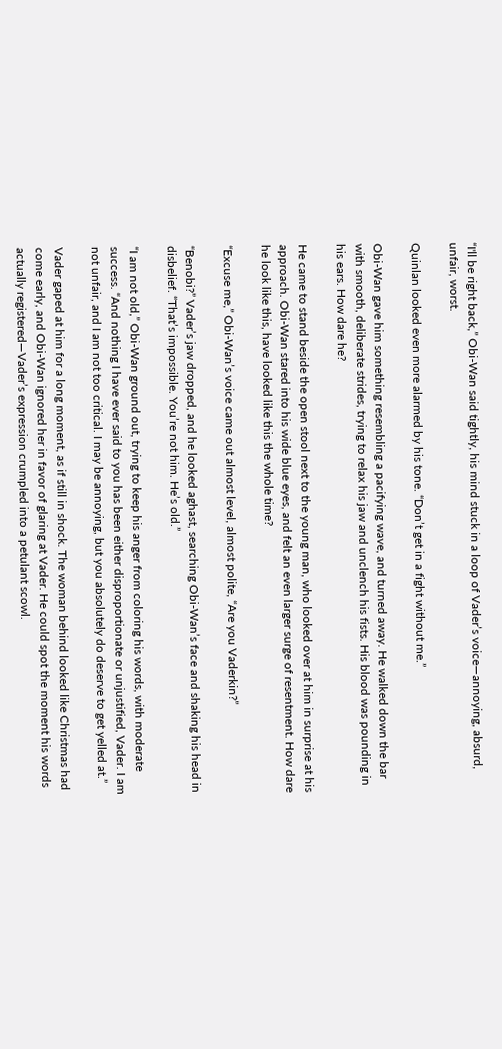“I'll be right back,” Obi-Wan said tightly, his mind stuck in a loop of Vader’s voice—annoying, absurd, unfair, worst.

Quinlan looked even more alarmed by his tone. “Don’t get in a fight without me.”

Obi-Wan gave him something resembling a pacifying wave, and turned away. He walked down the bar with smooth, deliberate strides, trying to relax his jaw and unclench his fists. His blood was pounding in his ears. How dare he?

He came to stand beside the open stool next to the young man, who looked over at him in surprise at his approach. Obi-Wan stared into his wide blue eyes, and felt an even larger surge of resentment. How dare he look like this, have looked like this the whole time?

“Excuse me,” Obi-Wan’s voice came out almost level, almost polite, “Are you Vaderkin?”

“Benobi?” Vader’s jaw dropped, and he looked aghast, searching Obi-Wan’s face and shaking his head in disbelief. “That’s impossible. You’re not him. He’s old.”

“I am not old,” Obi-Wan ground out, trying to keep his anger from coloring his words, with moderate success. “And nothing I have ever said to you has been either disproportionate or unjustified, Vader. I am not unfair, and I am not too critical. I may be annoying, but you absolutely do deserve to get yelled at.”

Vader gaped at him for a long moment, as if still in shock. The woman behind looked like Christmas had come early, and Obi-Wan ignored her in favor of glaring at Vader. He could spot the moment his words actually registered—Vader’s expression crumpled into a petulant scowl.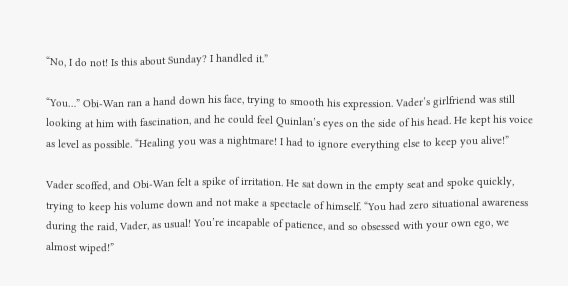“No, I do not! Is this about Sunday? I handled it.”

“You…” Obi-Wan ran a hand down his face, trying to smooth his expression. Vader’s girlfriend was still looking at him with fascination, and he could feel Quinlan’s eyes on the side of his head. He kept his voice as level as possible. “Healing you was a nightmare! I had to ignore everything else to keep you alive!”

Vader scoffed, and Obi-Wan felt a spike of irritation. He sat down in the empty seat and spoke quickly, trying to keep his volume down and not make a spectacle of himself. “You had zero situational awareness during the raid, Vader, as usual! You’re incapable of patience, and so obsessed with your own ego, we almost wiped!”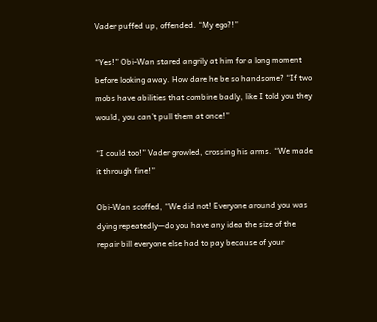Vader puffed up, offended. “My ego?!”

“Yes!” Obi-Wan stared angrily at him for a long moment before looking away. How dare he be so handsome? “If two mobs have abilities that combine badly, like I told you they would, you can’t pull them at once!”

“I could too!” Vader growled, crossing his arms. “We made it through fine!”

Obi-Wan scoffed, “We did not! Everyone around you was dying repeatedly—do you have any idea the size of the repair bill everyone else had to pay because of your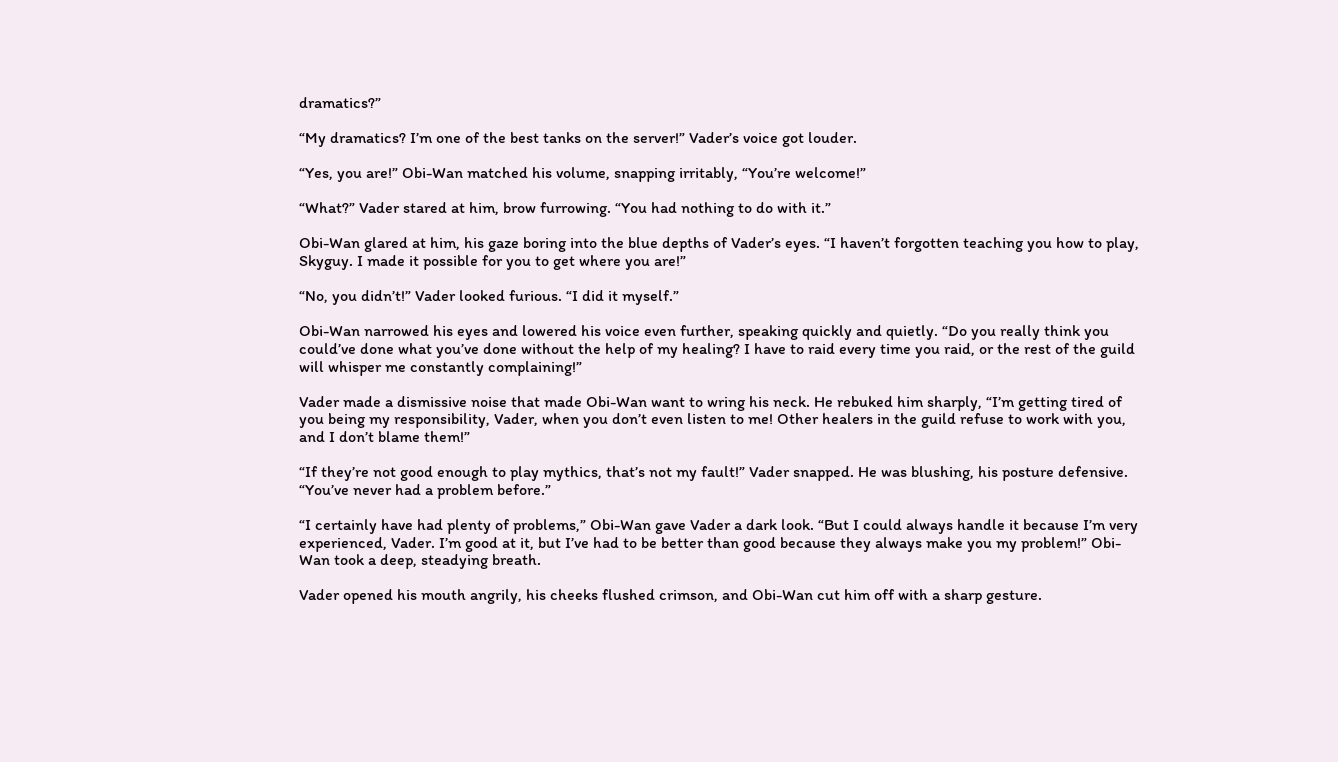dramatics?”

“My dramatics? I’m one of the best tanks on the server!” Vader’s voice got louder.

“Yes, you are!” Obi-Wan matched his volume, snapping irritably, “You’re welcome!”

“What?” Vader stared at him, brow furrowing. “You had nothing to do with it.”

Obi-Wan glared at him, his gaze boring into the blue depths of Vader’s eyes. “I haven’t forgotten teaching you how to play, Skyguy. I made it possible for you to get where you are!”

“No, you didn’t!” Vader looked furious. “I did it myself.”

Obi-Wan narrowed his eyes and lowered his voice even further, speaking quickly and quietly. “Do you really think you could’ve done what you’ve done without the help of my healing? I have to raid every time you raid, or the rest of the guild will whisper me constantly complaining!”

Vader made a dismissive noise that made Obi-Wan want to wring his neck. He rebuked him sharply, “I’m getting tired of you being my responsibility, Vader, when you don’t even listen to me! Other healers in the guild refuse to work with you, and I don’t blame them!”

“If they’re not good enough to play mythics, that’s not my fault!” Vader snapped. He was blushing, his posture defensive. “You’ve never had a problem before.”

“I certainly have had plenty of problems,” Obi-Wan gave Vader a dark look. “But I could always handle it because I’m very experienced, Vader. I’m good at it, but I’ve had to be better than good because they always make you my problem!” Obi-Wan took a deep, steadying breath.

Vader opened his mouth angrily, his cheeks flushed crimson, and Obi-Wan cut him off with a sharp gesture.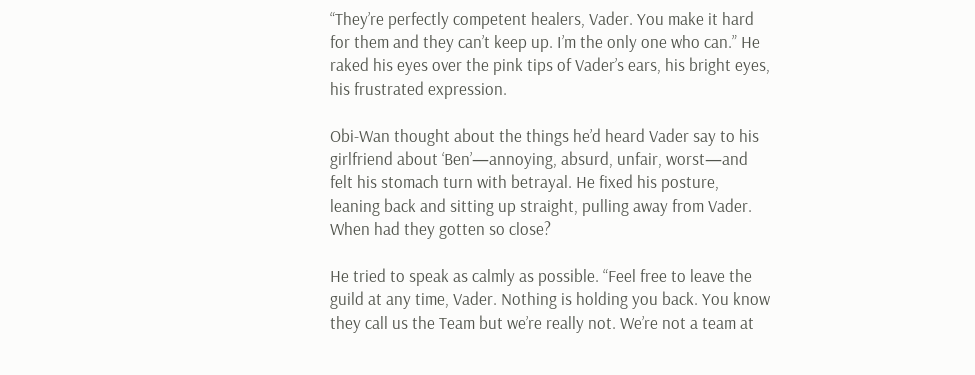“They’re perfectly competent healers, Vader. You make it hard for them and they can’t keep up. I’m the only one who can.” He raked his eyes over the pink tips of Vader’s ears, his bright eyes, his frustrated expression.

Obi-Wan thought about the things he’d heard Vader say to his girlfriend about ‘Ben’—annoying, absurd, unfair, worst—and felt his stomach turn with betrayal. He fixed his posture, leaning back and sitting up straight, pulling away from Vader. When had they gotten so close?

He tried to speak as calmly as possible. “Feel free to leave the guild at any time, Vader. Nothing is holding you back. You know they call us the Team but we’re really not. We’re not a team at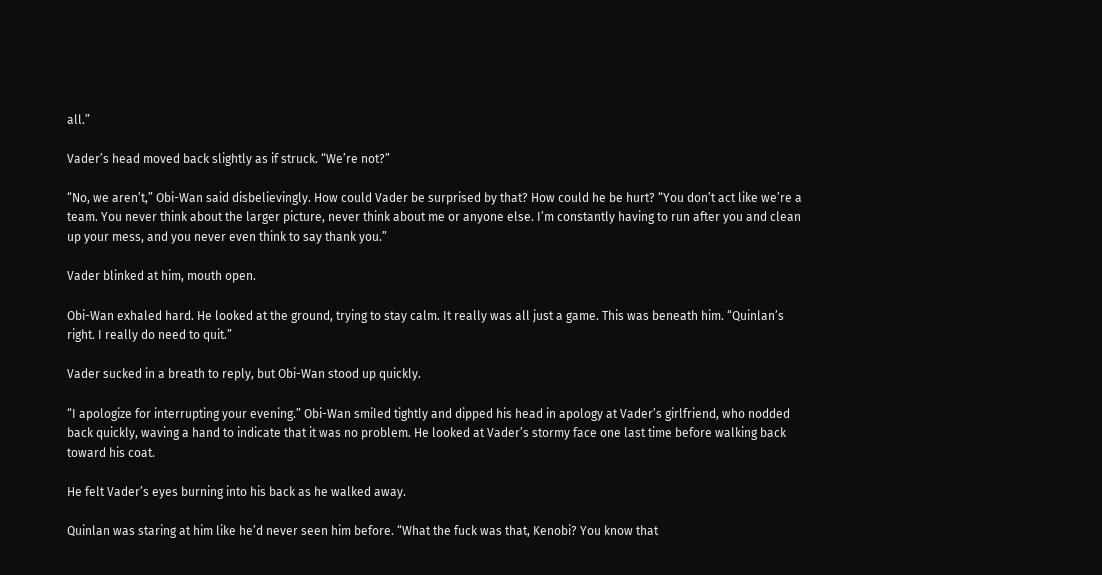all.”

Vader’s head moved back slightly as if struck. “We’re not?”

“No, we aren’t,” Obi-Wan said disbelievingly. How could Vader be surprised by that? How could he be hurt? “You don’t act like we’re a team. You never think about the larger picture, never think about me or anyone else. I’m constantly having to run after you and clean up your mess, and you never even think to say thank you.”

Vader blinked at him, mouth open.

Obi-Wan exhaled hard. He looked at the ground, trying to stay calm. It really was all just a game. This was beneath him. “Quinlan’s right. I really do need to quit.”

Vader sucked in a breath to reply, but Obi-Wan stood up quickly.

“I apologize for interrupting your evening.” Obi-Wan smiled tightly and dipped his head in apology at Vader’s girlfriend, who nodded back quickly, waving a hand to indicate that it was no problem. He looked at Vader’s stormy face one last time before walking back toward his coat.

He felt Vader’s eyes burning into his back as he walked away.

Quinlan was staring at him like he’d never seen him before. “What the fuck was that, Kenobi? You know that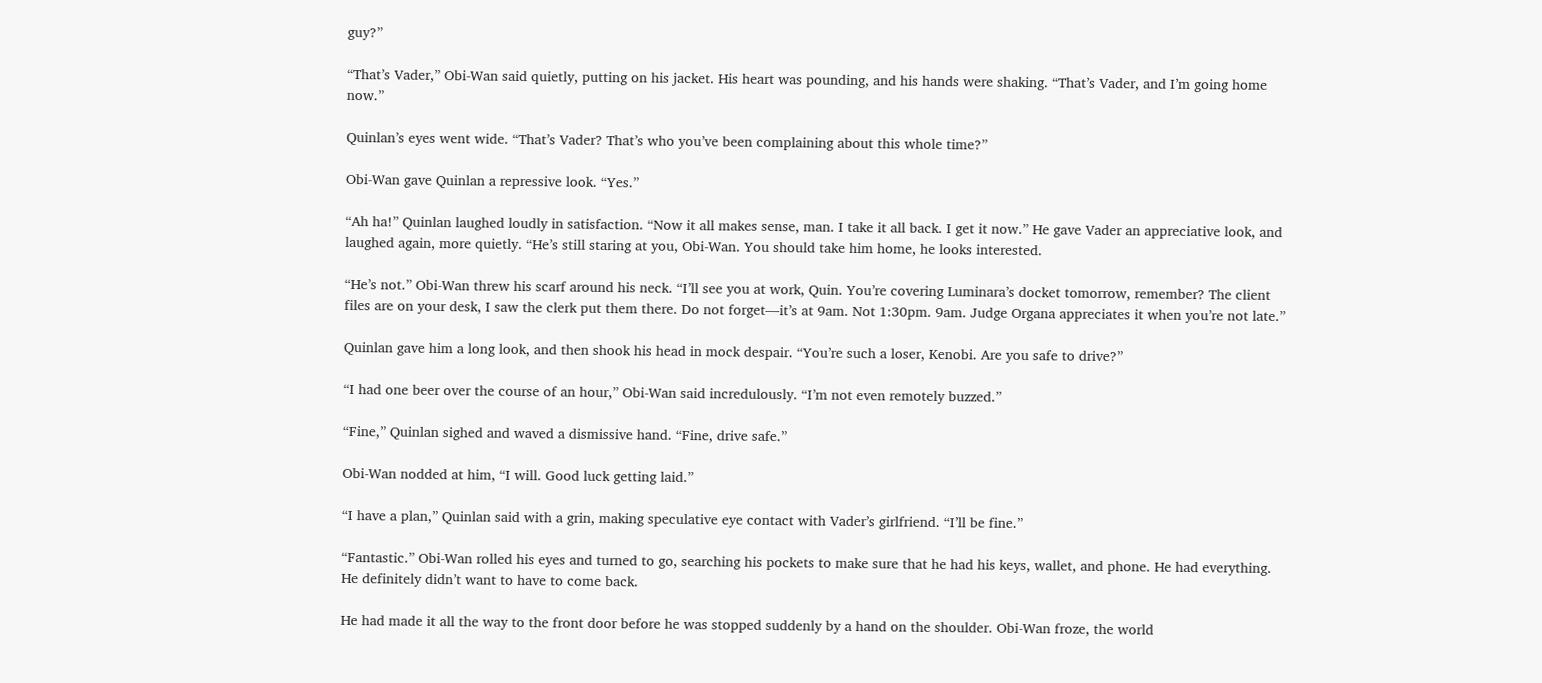guy?”

“That’s Vader,” Obi-Wan said quietly, putting on his jacket. His heart was pounding, and his hands were shaking. “That’s Vader, and I’m going home now.”

Quinlan’s eyes went wide. “That’s Vader? That’s who you’ve been complaining about this whole time?”

Obi-Wan gave Quinlan a repressive look. “Yes.”

“Ah ha!” Quinlan laughed loudly in satisfaction. “Now it all makes sense, man. I take it all back. I get it now.” He gave Vader an appreciative look, and laughed again, more quietly. “He’s still staring at you, Obi-Wan. You should take him home, he looks interested.

“He’s not.” Obi-Wan threw his scarf around his neck. “I’ll see you at work, Quin. You’re covering Luminara’s docket tomorrow, remember? The client files are on your desk, I saw the clerk put them there. Do not forget—it’s at 9am. Not 1:30pm. 9am. Judge Organa appreciates it when you’re not late.”

Quinlan gave him a long look, and then shook his head in mock despair. “You’re such a loser, Kenobi. Are you safe to drive?”

“I had one beer over the course of an hour,” Obi-Wan said incredulously. “I’m not even remotely buzzed.”

“Fine,” Quinlan sighed and waved a dismissive hand. “Fine, drive safe.”

Obi-Wan nodded at him, “I will. Good luck getting laid.”

“I have a plan,” Quinlan said with a grin, making speculative eye contact with Vader’s girlfriend. “I’ll be fine.”

“Fantastic.” Obi-Wan rolled his eyes and turned to go, searching his pockets to make sure that he had his keys, wallet, and phone. He had everything. He definitely didn’t want to have to come back.

He had made it all the way to the front door before he was stopped suddenly by a hand on the shoulder. Obi-Wan froze, the world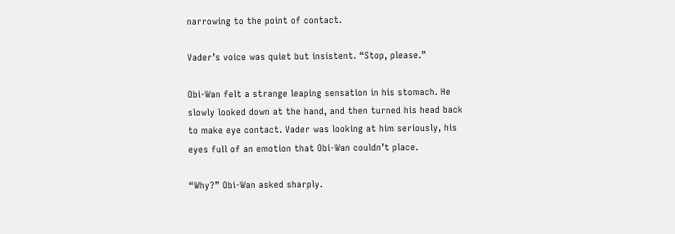narrowing to the point of contact.

Vader’s voice was quiet but insistent. “Stop, please.”

Obi-Wan felt a strange leaping sensation in his stomach. He slowly looked down at the hand, and then turned his head back to make eye contact. Vader was looking at him seriously, his eyes full of an emotion that Obi-Wan couldn’t place.

“Why?” Obi-Wan asked sharply.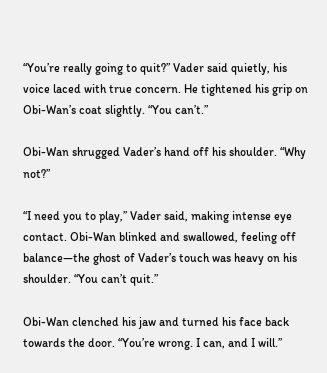“You’re really going to quit?” Vader said quietly, his voice laced with true concern. He tightened his grip on Obi-Wan’s coat slightly. “You can’t.”

Obi-Wan shrugged Vader’s hand off his shoulder. “Why not?”

“I need you to play,” Vader said, making intense eye contact. Obi-Wan blinked and swallowed, feeling off balance—the ghost of Vader’s touch was heavy on his shoulder. “You can’t quit.”

Obi-Wan clenched his jaw and turned his face back towards the door. “You’re wrong. I can, and I will.”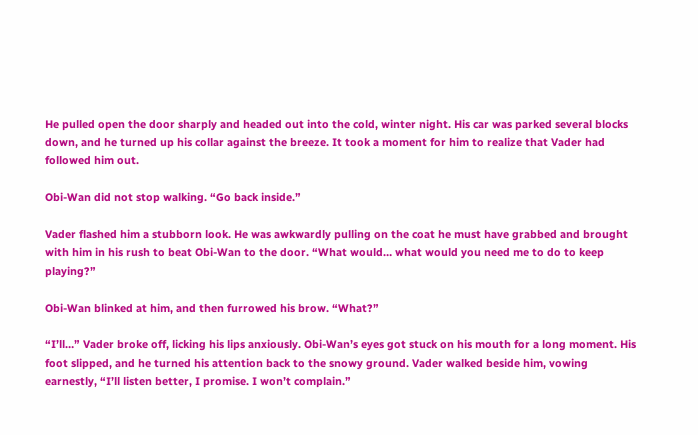He pulled open the door sharply and headed out into the cold, winter night. His car was parked several blocks down, and he turned up his collar against the breeze. It took a moment for him to realize that Vader had followed him out.

Obi-Wan did not stop walking. “Go back inside.”

Vader flashed him a stubborn look. He was awkwardly pulling on the coat he must have grabbed and brought with him in his rush to beat Obi-Wan to the door. “What would… what would you need me to do to keep playing?”

Obi-Wan blinked at him, and then furrowed his brow. “What?”

“I’ll…” Vader broke off, licking his lips anxiously. Obi-Wan’s eyes got stuck on his mouth for a long moment. His foot slipped, and he turned his attention back to the snowy ground. Vader walked beside him, vowing earnestly, “I’ll listen better, I promise. I won’t complain.”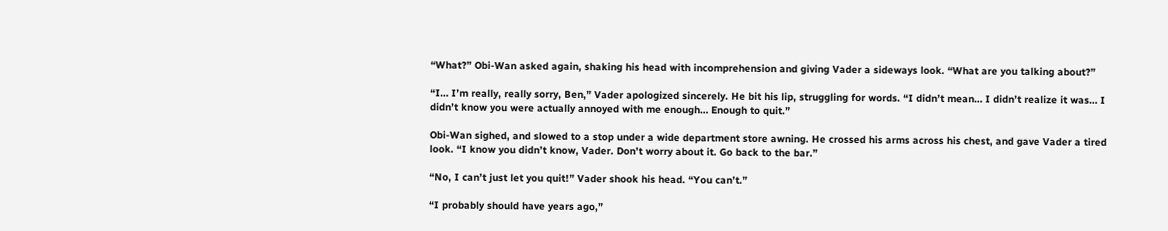“What?” Obi-Wan asked again, shaking his head with incomprehension and giving Vader a sideways look. “What are you talking about?”

“I… I’m really, really sorry, Ben,” Vader apologized sincerely. He bit his lip, struggling for words. “I didn’t mean… I didn’t realize it was… I didn’t know you were actually annoyed with me enough… Enough to quit.”

Obi-Wan sighed, and slowed to a stop under a wide department store awning. He crossed his arms across his chest, and gave Vader a tired look. “I know you didn’t know, Vader. Don’t worry about it. Go back to the bar.”

“No, I can’t just let you quit!” Vader shook his head. “You can’t.”

“I probably should have years ago,”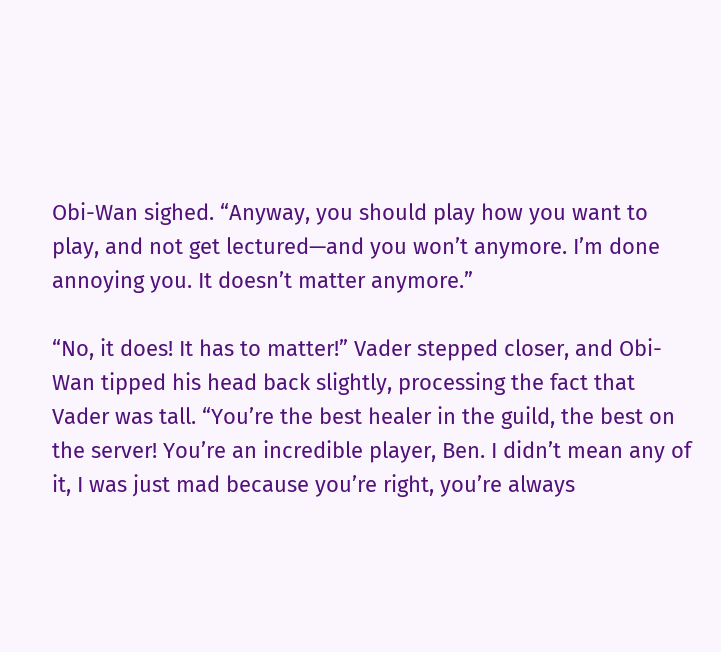Obi-Wan sighed. “Anyway, you should play how you want to play, and not get lectured—and you won’t anymore. I’m done annoying you. It doesn’t matter anymore.”

“No, it does! It has to matter!” Vader stepped closer, and Obi-Wan tipped his head back slightly, processing the fact that Vader was tall. “You’re the best healer in the guild, the best on the server! You’re an incredible player, Ben. I didn’t mean any of it, I was just mad because you’re right, you’re always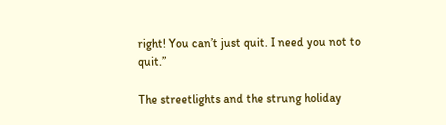right! You can’t just quit. I need you not to quit.”

The streetlights and the strung holiday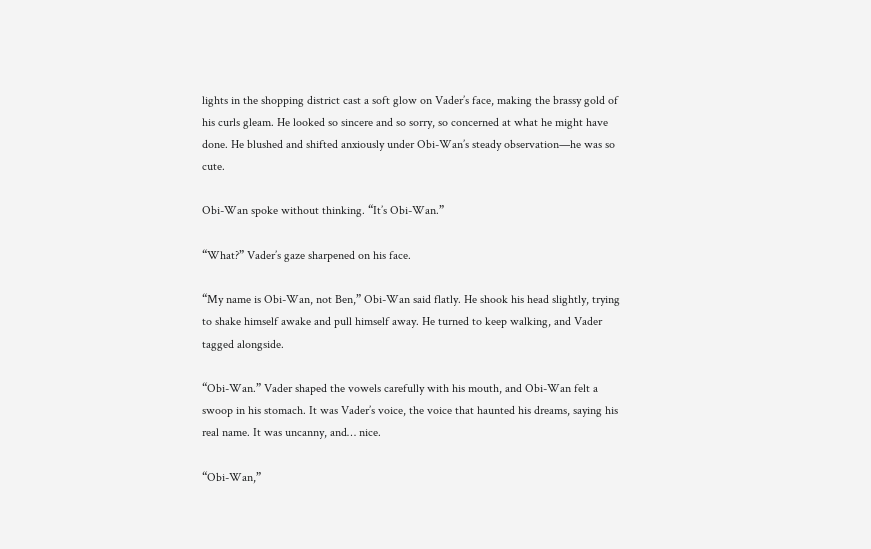lights in the shopping district cast a soft glow on Vader’s face, making the brassy gold of his curls gleam. He looked so sincere and so sorry, so concerned at what he might have done. He blushed and shifted anxiously under Obi-Wan’s steady observation—he was so cute.

Obi-Wan spoke without thinking. “It’s Obi-Wan.”

“What?” Vader’s gaze sharpened on his face.

“My name is Obi-Wan, not Ben,” Obi-Wan said flatly. He shook his head slightly, trying to shake himself awake and pull himself away. He turned to keep walking, and Vader tagged alongside.

“Obi-Wan.” Vader shaped the vowels carefully with his mouth, and Obi-Wan felt a swoop in his stomach. It was Vader’s voice, the voice that haunted his dreams, saying his real name. It was uncanny, and… nice.

“Obi-Wan,”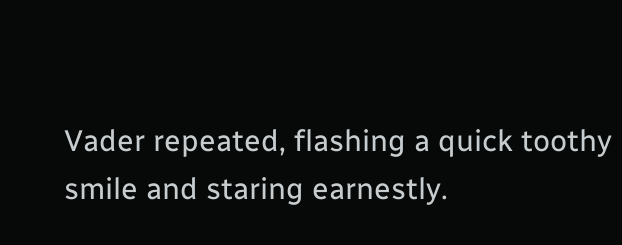Vader repeated, flashing a quick toothy smile and staring earnestly.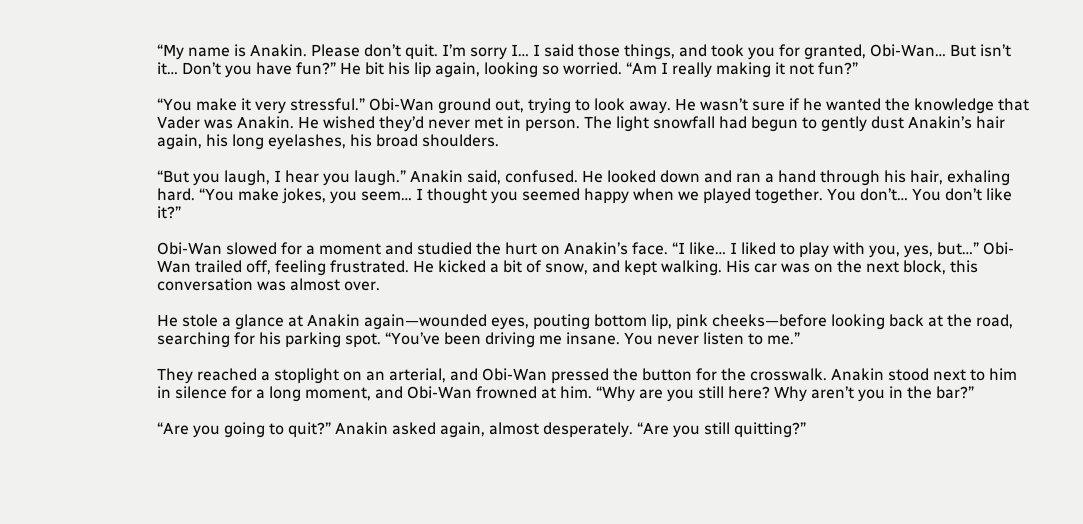“My name is Anakin. Please don’t quit. I’m sorry I… I said those things, and took you for granted, Obi-Wan… But isn’t it… Don’t you have fun?” He bit his lip again, looking so worried. “Am I really making it not fun?”

“You make it very stressful.” Obi-Wan ground out, trying to look away. He wasn’t sure if he wanted the knowledge that Vader was Anakin. He wished they’d never met in person. The light snowfall had begun to gently dust Anakin’s hair again, his long eyelashes, his broad shoulders.

“But you laugh, I hear you laugh.” Anakin said, confused. He looked down and ran a hand through his hair, exhaling hard. “You make jokes, you seem… I thought you seemed happy when we played together. You don’t… You don’t like it?”

Obi-Wan slowed for a moment and studied the hurt on Anakin’s face. “I like… I liked to play with you, yes, but…” Obi-Wan trailed off, feeling frustrated. He kicked a bit of snow, and kept walking. His car was on the next block, this conversation was almost over.

He stole a glance at Anakin again—wounded eyes, pouting bottom lip, pink cheeks—before looking back at the road, searching for his parking spot. “You’ve been driving me insane. You never listen to me.”

They reached a stoplight on an arterial, and Obi-Wan pressed the button for the crosswalk. Anakin stood next to him in silence for a long moment, and Obi-Wan frowned at him. “Why are you still here? Why aren’t you in the bar?”

“Are you going to quit?” Anakin asked again, almost desperately. “Are you still quitting?”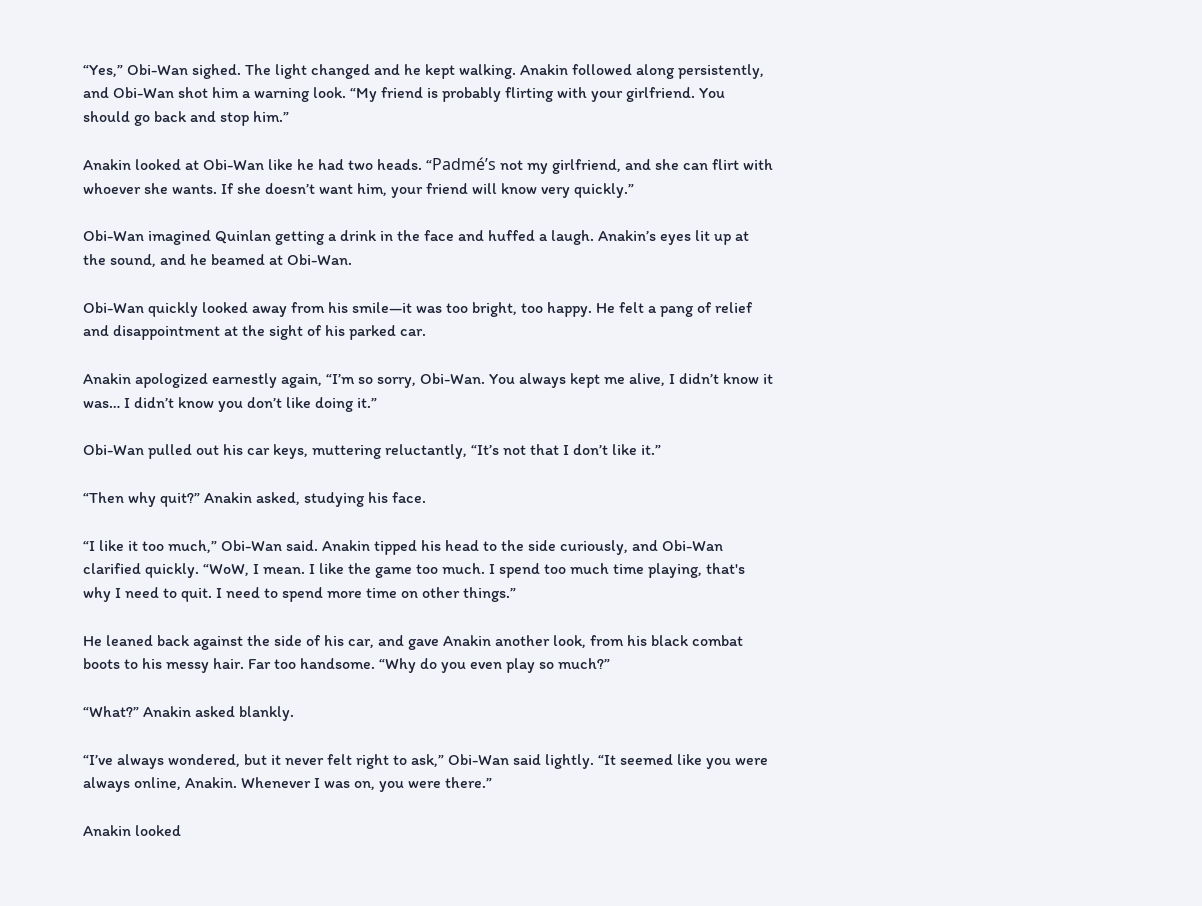“Yes,” Obi-Wan sighed. The light changed and he kept walking. Anakin followed along persistently, and Obi-Wan shot him a warning look. “My friend is probably flirting with your girlfriend. You should go back and stop him.”

Anakin looked at Obi-Wan like he had two heads. “Padmé’s not my girlfriend, and she can flirt with whoever she wants. If she doesn’t want him, your friend will know very quickly.”

Obi-Wan imagined Quinlan getting a drink in the face and huffed a laugh. Anakin’s eyes lit up at the sound, and he beamed at Obi-Wan.

Obi-Wan quickly looked away from his smile—it was too bright, too happy. He felt a pang of relief and disappointment at the sight of his parked car.

Anakin apologized earnestly again, “I’m so sorry, Obi-Wan. You always kept me alive, I didn’t know it was… I didn’t know you don’t like doing it.”

Obi-Wan pulled out his car keys, muttering reluctantly, “It’s not that I don’t like it.”

“Then why quit?” Anakin asked, studying his face.

“I like it too much,” Obi-Wan said. Anakin tipped his head to the side curiously, and Obi-Wan clarified quickly. “WoW, I mean. I like the game too much. I spend too much time playing, that's why I need to quit. I need to spend more time on other things.”

He leaned back against the side of his car, and gave Anakin another look, from his black combat boots to his messy hair. Far too handsome. “Why do you even play so much?”

“What?” Anakin asked blankly.

“I’ve always wondered, but it never felt right to ask,” Obi-Wan said lightly. “It seemed like you were always online, Anakin. Whenever I was on, you were there.”

Anakin looked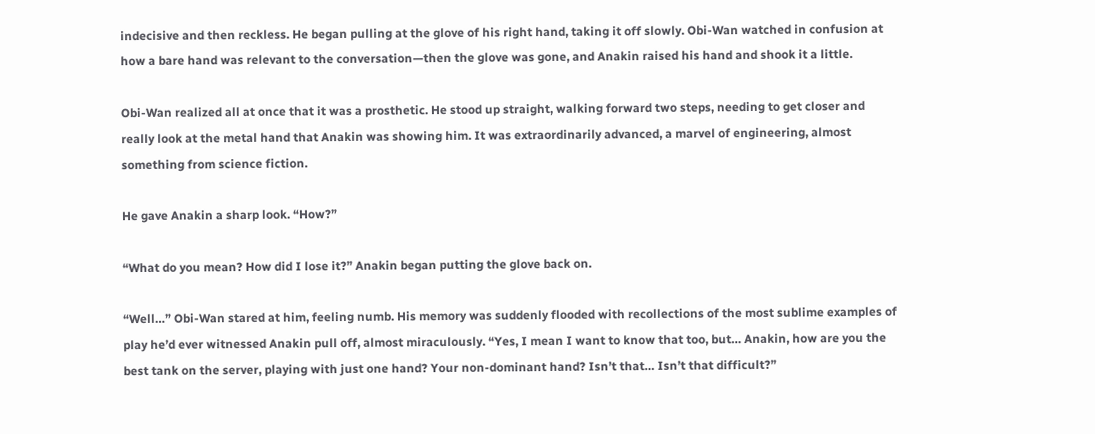indecisive and then reckless. He began pulling at the glove of his right hand, taking it off slowly. Obi-Wan watched in confusion at how a bare hand was relevant to the conversation—then the glove was gone, and Anakin raised his hand and shook it a little.

Obi-Wan realized all at once that it was a prosthetic. He stood up straight, walking forward two steps, needing to get closer and really look at the metal hand that Anakin was showing him. It was extraordinarily advanced, a marvel of engineering, almost something from science fiction.

He gave Anakin a sharp look. “How?”

“What do you mean? How did I lose it?” Anakin began putting the glove back on.

“Well…” Obi-Wan stared at him, feeling numb. His memory was suddenly flooded with recollections of the most sublime examples of play he’d ever witnessed Anakin pull off, almost miraculously. “Yes, I mean I want to know that too, but… Anakin, how are you the best tank on the server, playing with just one hand? Your non-dominant hand? Isn’t that… Isn’t that difficult?”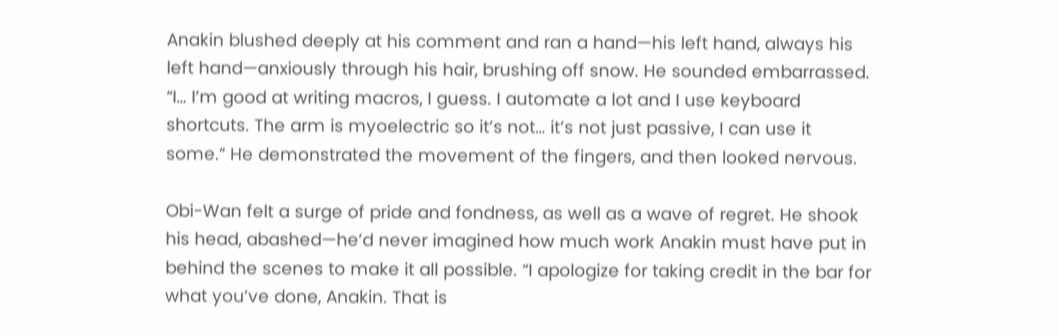Anakin blushed deeply at his comment and ran a hand—his left hand, always his left hand—anxiously through his hair, brushing off snow. He sounded embarrassed. “I… I’m good at writing macros, I guess. I automate a lot and I use keyboard shortcuts. The arm is myoelectric so it’s not… it’s not just passive, I can use it some.” He demonstrated the movement of the fingers, and then looked nervous.

Obi-Wan felt a surge of pride and fondness, as well as a wave of regret. He shook his head, abashed—he’d never imagined how much work Anakin must have put in behind the scenes to make it all possible. “I apologize for taking credit in the bar for what you’ve done, Anakin. That is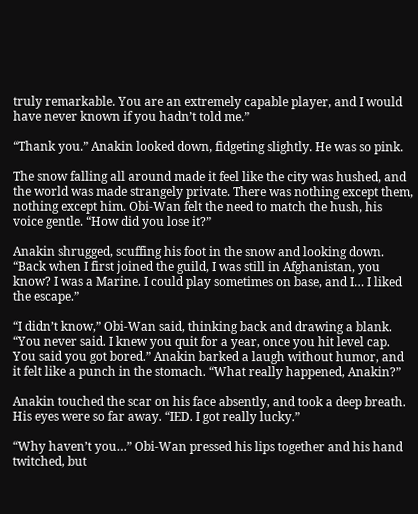truly remarkable. You are an extremely capable player, and I would have never known if you hadn’t told me.”

“Thank you.” Anakin looked down, fidgeting slightly. He was so pink.

The snow falling all around made it feel like the city was hushed, and the world was made strangely private. There was nothing except them, nothing except him. Obi-Wan felt the need to match the hush, his voice gentle. “How did you lose it?”

Anakin shrugged, scuffing his foot in the snow and looking down. “Back when I first joined the guild, I was still in Afghanistan, you know? I was a Marine. I could play sometimes on base, and I… I liked the escape.”

“I didn’t know,” Obi-Wan said, thinking back and drawing a blank. “You never said. I knew you quit for a year, once you hit level cap. You said you got bored.” Anakin barked a laugh without humor, and it felt like a punch in the stomach. “What really happened, Anakin?”

Anakin touched the scar on his face absently, and took a deep breath. His eyes were so far away. “IED. I got really lucky.”

“Why haven’t you…” Obi-Wan pressed his lips together and his hand twitched, but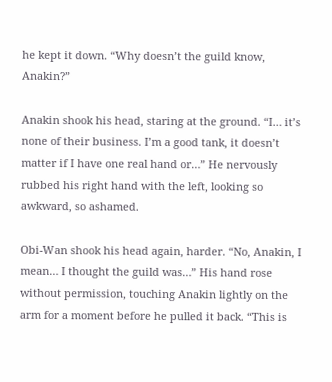he kept it down. “Why doesn’t the guild know, Anakin?”

Anakin shook his head, staring at the ground. “I… it’s none of their business. I’m a good tank, it doesn’t matter if I have one real hand or…” He nervously rubbed his right hand with the left, looking so awkward, so ashamed.

Obi-Wan shook his head again, harder. “No, Anakin, I mean… I thought the guild was…” His hand rose without permission, touching Anakin lightly on the arm for a moment before he pulled it back. “This is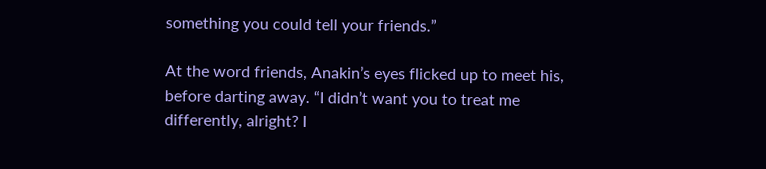something you could tell your friends.”

At the word friends, Anakin’s eyes flicked up to meet his, before darting away. “I didn’t want you to treat me differently, alright? I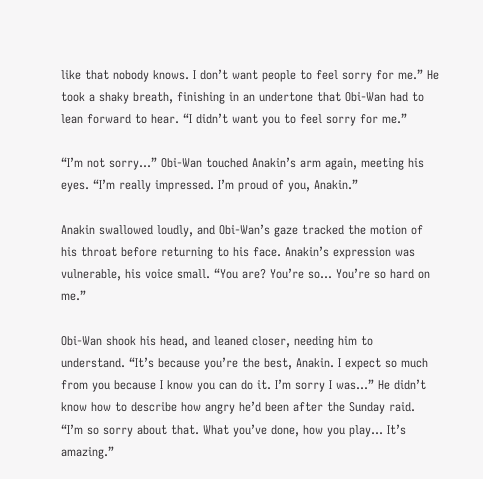like that nobody knows. I don’t want people to feel sorry for me.” He took a shaky breath, finishing in an undertone that Obi-Wan had to lean forward to hear. “I didn’t want you to feel sorry for me.”

“I’m not sorry…” Obi-Wan touched Anakin’s arm again, meeting his eyes. “I’m really impressed. I’m proud of you, Anakin.”

Anakin swallowed loudly, and Obi-Wan’s gaze tracked the motion of his throat before returning to his face. Anakin’s expression was vulnerable, his voice small. “You are? You’re so… You’re so hard on me.”

Obi-Wan shook his head, and leaned closer, needing him to understand. “It’s because you’re the best, Anakin. I expect so much from you because I know you can do it. I’m sorry I was…” He didn’t know how to describe how angry he’d been after the Sunday raid. “I’m so sorry about that. What you’ve done, how you play… It’s amazing.”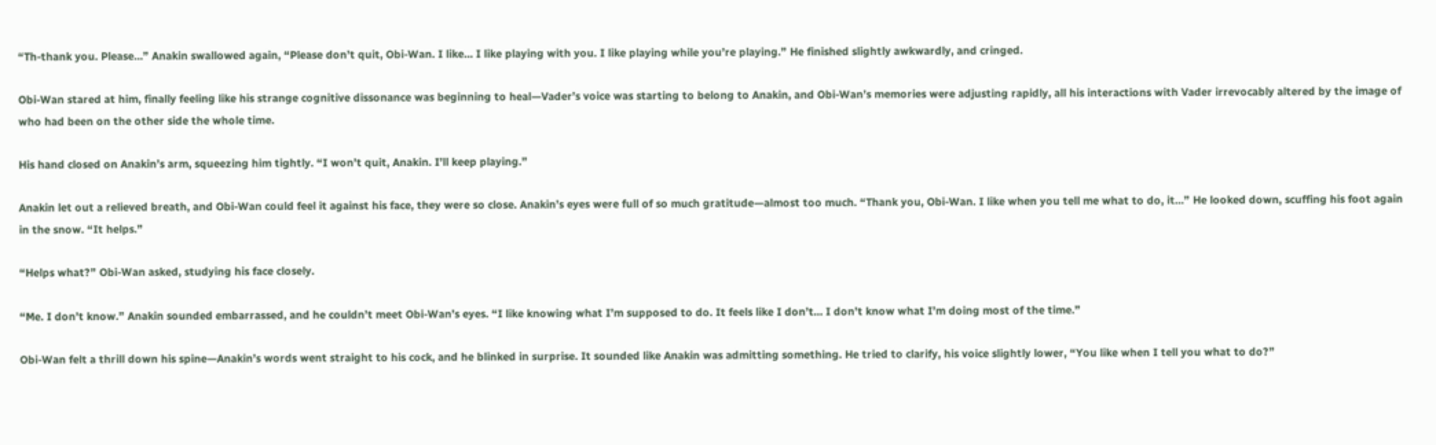“Th-thank you. Please…” Anakin swallowed again, “Please don’t quit, Obi-Wan. I like… I like playing with you. I like playing while you’re playing.” He finished slightly awkwardly, and cringed.

Obi-Wan stared at him, finally feeling like his strange cognitive dissonance was beginning to heal—Vader’s voice was starting to belong to Anakin, and Obi-Wan’s memories were adjusting rapidly, all his interactions with Vader irrevocably altered by the image of who had been on the other side the whole time.

His hand closed on Anakin’s arm, squeezing him tightly. “I won’t quit, Anakin. I’ll keep playing.”

Anakin let out a relieved breath, and Obi-Wan could feel it against his face, they were so close. Anakin’s eyes were full of so much gratitude—almost too much. “Thank you, Obi-Wan. I like when you tell me what to do, it…” He looked down, scuffing his foot again in the snow. “It helps.”

“Helps what?” Obi-Wan asked, studying his face closely.

“Me. I don’t know.” Anakin sounded embarrassed, and he couldn’t meet Obi-Wan’s eyes. “I like knowing what I’m supposed to do. It feels like I don’t… I don’t know what I’m doing most of the time.”

Obi-Wan felt a thrill down his spine—Anakin’s words went straight to his cock, and he blinked in surprise. It sounded like Anakin was admitting something. He tried to clarify, his voice slightly lower, “You like when I tell you what to do?”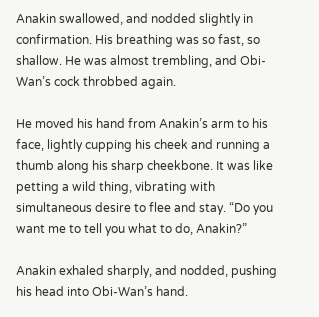Anakin swallowed, and nodded slightly in confirmation. His breathing was so fast, so shallow. He was almost trembling, and Obi-Wan’s cock throbbed again.

He moved his hand from Anakin’s arm to his face, lightly cupping his cheek and running a thumb along his sharp cheekbone. It was like petting a wild thing, vibrating with simultaneous desire to flee and stay. “Do you want me to tell you what to do, Anakin?”

Anakin exhaled sharply, and nodded, pushing his head into Obi-Wan’s hand.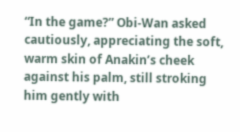“In the game?” Obi-Wan asked cautiously, appreciating the soft, warm skin of Anakin’s cheek against his palm, still stroking him gently with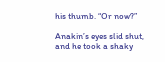his thumb. “Or now?”

Anakin’s eyes slid shut, and he took a shaky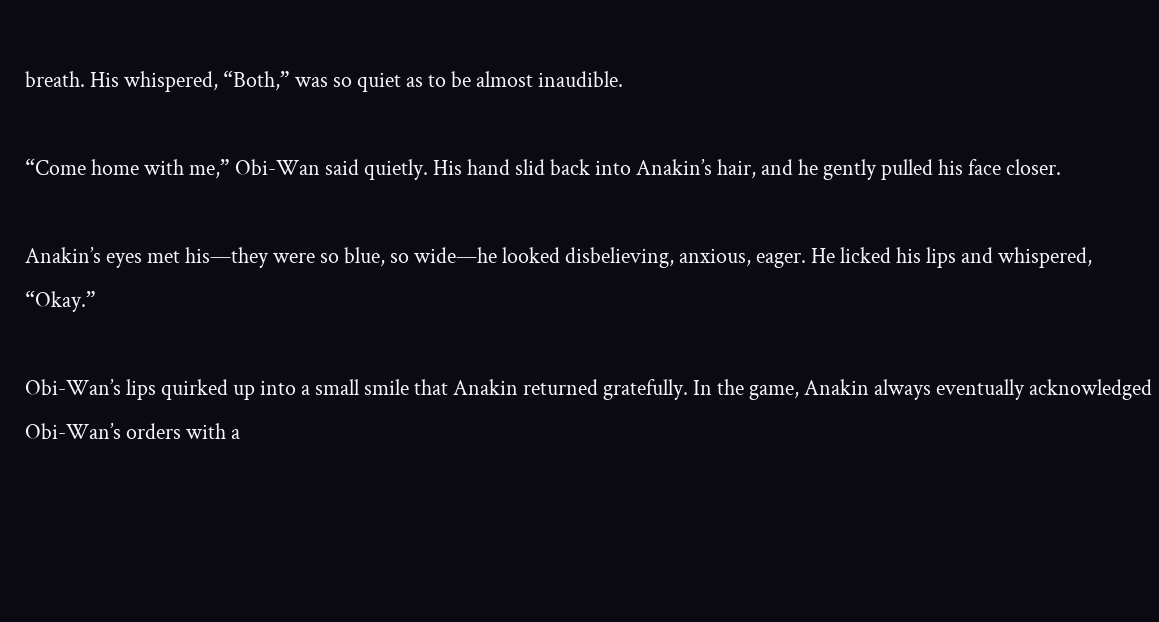breath. His whispered, “Both,” was so quiet as to be almost inaudible.

“Come home with me,” Obi-Wan said quietly. His hand slid back into Anakin’s hair, and he gently pulled his face closer.

Anakin’s eyes met his—they were so blue, so wide—he looked disbelieving, anxious, eager. He licked his lips and whispered, “Okay.”

Obi-Wan’s lips quirked up into a small smile that Anakin returned gratefully. In the game, Anakin always eventually acknowledged Obi-Wan’s orders with a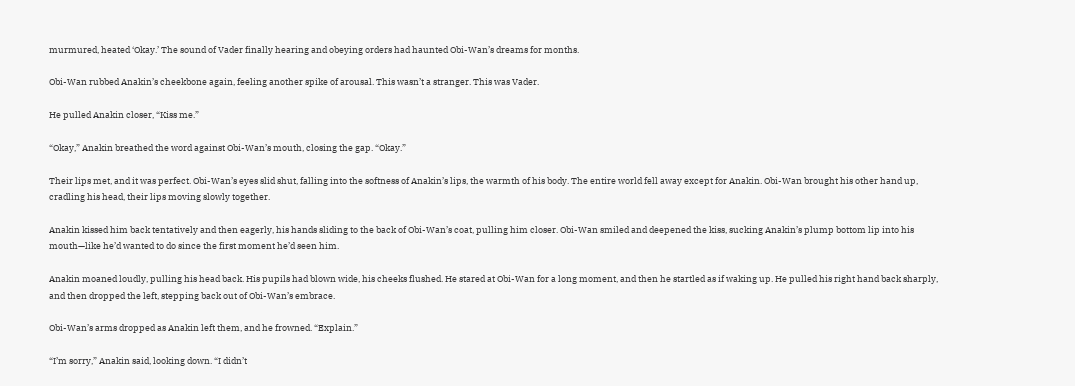murmured, heated ‘Okay.’ The sound of Vader finally hearing and obeying orders had haunted Obi-Wan’s dreams for months.

Obi-Wan rubbed Anakin’s cheekbone again, feeling another spike of arousal. This wasn’t a stranger. This was Vader.

He pulled Anakin closer, “Kiss me.”

“Okay,” Anakin breathed the word against Obi-Wan’s mouth, closing the gap. “Okay.”

Their lips met, and it was perfect. Obi-Wan’s eyes slid shut, falling into the softness of Anakin’s lips, the warmth of his body. The entire world fell away except for Anakin. Obi-Wan brought his other hand up, cradling his head, their lips moving slowly together.

Anakin kissed him back tentatively and then eagerly, his hands sliding to the back of Obi-Wan’s coat, pulling him closer. Obi-Wan smiled and deepened the kiss, sucking Anakin’s plump bottom lip into his mouth—like he’d wanted to do since the first moment he’d seen him.

Anakin moaned loudly, pulling his head back. His pupils had blown wide, his cheeks flushed. He stared at Obi-Wan for a long moment, and then he startled as if waking up. He pulled his right hand back sharply, and then dropped the left, stepping back out of Obi-Wan’s embrace.

Obi-Wan’s arms dropped as Anakin left them, and he frowned. “Explain.”

“I’m sorry,” Anakin said, looking down. “I didn’t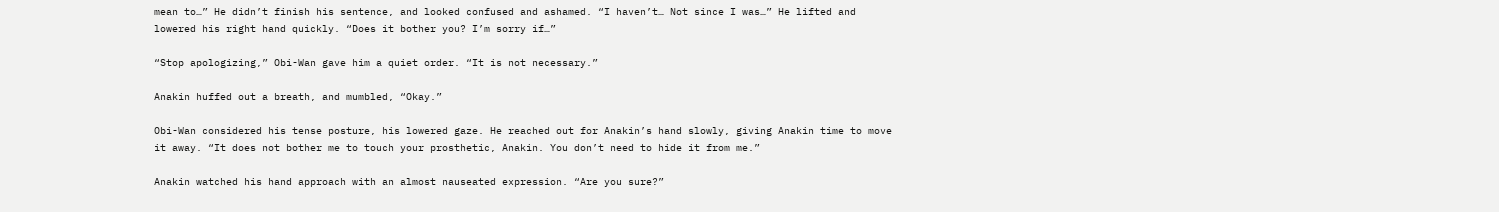mean to…” He didn’t finish his sentence, and looked confused and ashamed. “I haven’t… Not since I was…” He lifted and lowered his right hand quickly. “Does it bother you? I’m sorry if…”

“Stop apologizing,” Obi-Wan gave him a quiet order. “It is not necessary.”

Anakin huffed out a breath, and mumbled, “Okay.”

Obi-Wan considered his tense posture, his lowered gaze. He reached out for Anakin’s hand slowly, giving Anakin time to move it away. “It does not bother me to touch your prosthetic, Anakin. You don’t need to hide it from me.”

Anakin watched his hand approach with an almost nauseated expression. “Are you sure?”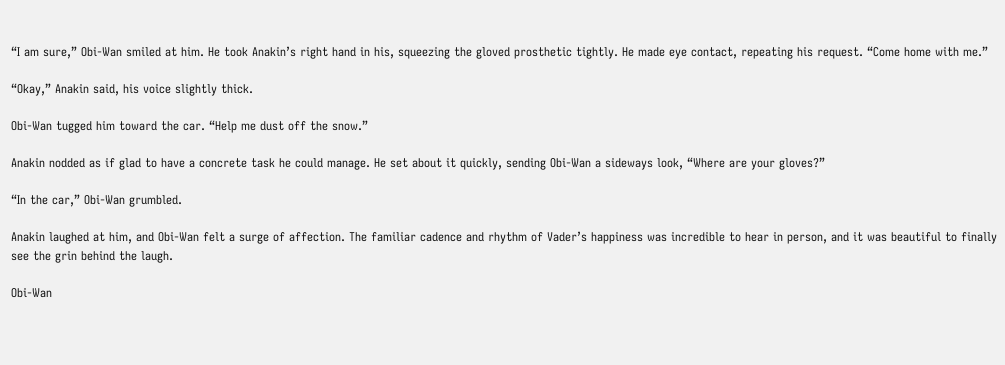“I am sure,” Obi-Wan smiled at him. He took Anakin’s right hand in his, squeezing the gloved prosthetic tightly. He made eye contact, repeating his request. “Come home with me.”

“Okay,” Anakin said, his voice slightly thick.

Obi-Wan tugged him toward the car. “Help me dust off the snow.”

Anakin nodded as if glad to have a concrete task he could manage. He set about it quickly, sending Obi-Wan a sideways look, “Where are your gloves?”

“In the car,” Obi-Wan grumbled.

Anakin laughed at him, and Obi-Wan felt a surge of affection. The familiar cadence and rhythm of Vader’s happiness was incredible to hear in person, and it was beautiful to finally see the grin behind the laugh.

Obi-Wan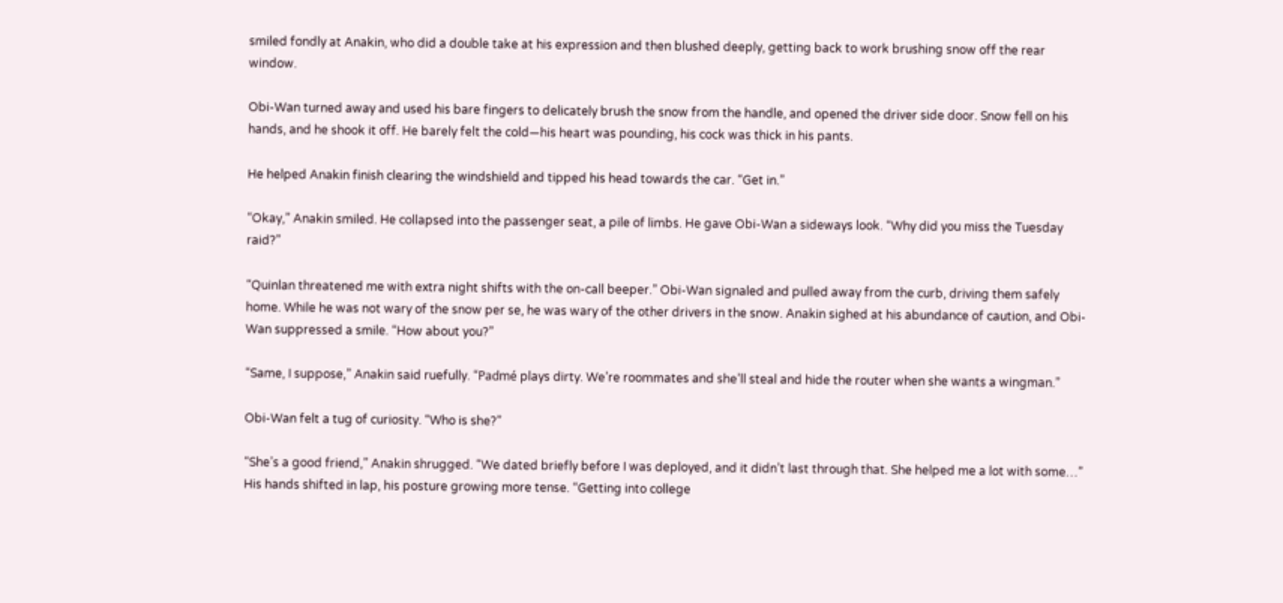smiled fondly at Anakin, who did a double take at his expression and then blushed deeply, getting back to work brushing snow off the rear window.

Obi-Wan turned away and used his bare fingers to delicately brush the snow from the handle, and opened the driver side door. Snow fell on his hands, and he shook it off. He barely felt the cold—his heart was pounding, his cock was thick in his pants.

He helped Anakin finish clearing the windshield and tipped his head towards the car. “Get in.”

“Okay,” Anakin smiled. He collapsed into the passenger seat, a pile of limbs. He gave Obi-Wan a sideways look. “Why did you miss the Tuesday raid?”

“Quinlan threatened me with extra night shifts with the on-call beeper.” Obi-Wan signaled and pulled away from the curb, driving them safely home. While he was not wary of the snow per se, he was wary of the other drivers in the snow. Anakin sighed at his abundance of caution, and Obi-Wan suppressed a smile. “How about you?”

“Same, I suppose,” Anakin said ruefully. “Padmé plays dirty. We’re roommates and she’ll steal and hide the router when she wants a wingman.”

Obi-Wan felt a tug of curiosity. “Who is she?”

“She’s a good friend,” Anakin shrugged. “We dated briefly before I was deployed, and it didn’t last through that. She helped me a lot with some…” His hands shifted in lap, his posture growing more tense. “Getting into college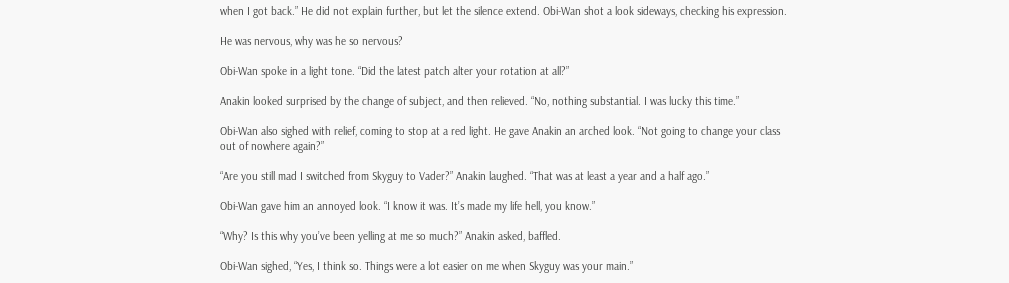when I got back.” He did not explain further, but let the silence extend. Obi-Wan shot a look sideways, checking his expression.

He was nervous, why was he so nervous?

Obi-Wan spoke in a light tone. “Did the latest patch alter your rotation at all?”

Anakin looked surprised by the change of subject, and then relieved. “No, nothing substantial. I was lucky this time.”

Obi-Wan also sighed with relief, coming to stop at a red light. He gave Anakin an arched look. “Not going to change your class out of nowhere again?”

“Are you still mad I switched from Skyguy to Vader?” Anakin laughed. “That was at least a year and a half ago.”

Obi-Wan gave him an annoyed look. “I know it was. It’s made my life hell, you know.”

“Why? Is this why you’ve been yelling at me so much?” Anakin asked, baffled.

Obi-Wan sighed, “Yes, I think so. Things were a lot easier on me when Skyguy was your main.”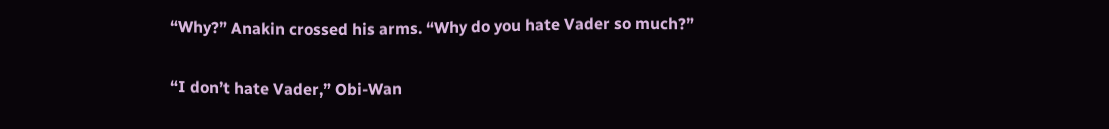“Why?” Anakin crossed his arms. “Why do you hate Vader so much?”

“I don’t hate Vader,” Obi-Wan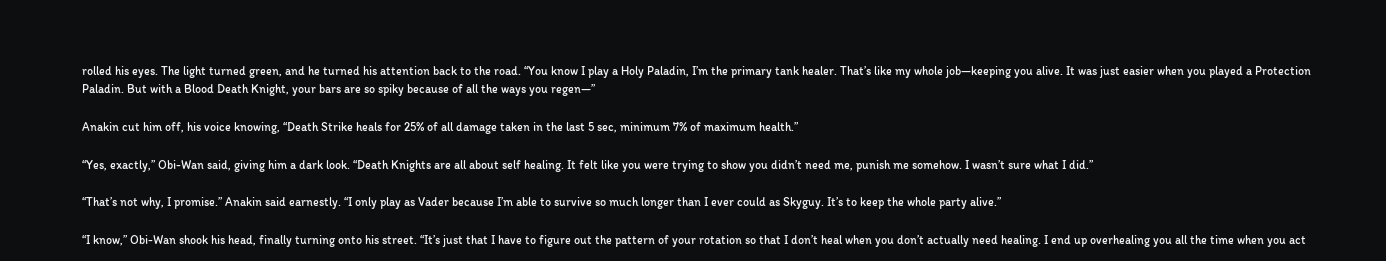rolled his eyes. The light turned green, and he turned his attention back to the road. “You know I play a Holy Paladin, I’m the primary tank healer. That’s like my whole job—keeping you alive. It was just easier when you played a Protection Paladin. But with a Blood Death Knight, your bars are so spiky because of all the ways you regen—”

Anakin cut him off, his voice knowing, “Death Strike heals for 25% of all damage taken in the last 5 sec, minimum 7% of maximum health.”

“Yes, exactly,” Obi-Wan said, giving him a dark look. “Death Knights are all about self healing. It felt like you were trying to show you didn’t need me, punish me somehow. I wasn’t sure what I did.”

“That’s not why, I promise.” Anakin said earnestly. “I only play as Vader because I’m able to survive so much longer than I ever could as Skyguy. It’s to keep the whole party alive.”

“I know,” Obi-Wan shook his head, finally turning onto his street. “It’s just that I have to figure out the pattern of your rotation so that I don’t heal when you don’t actually need healing. I end up overhealing you all the time when you act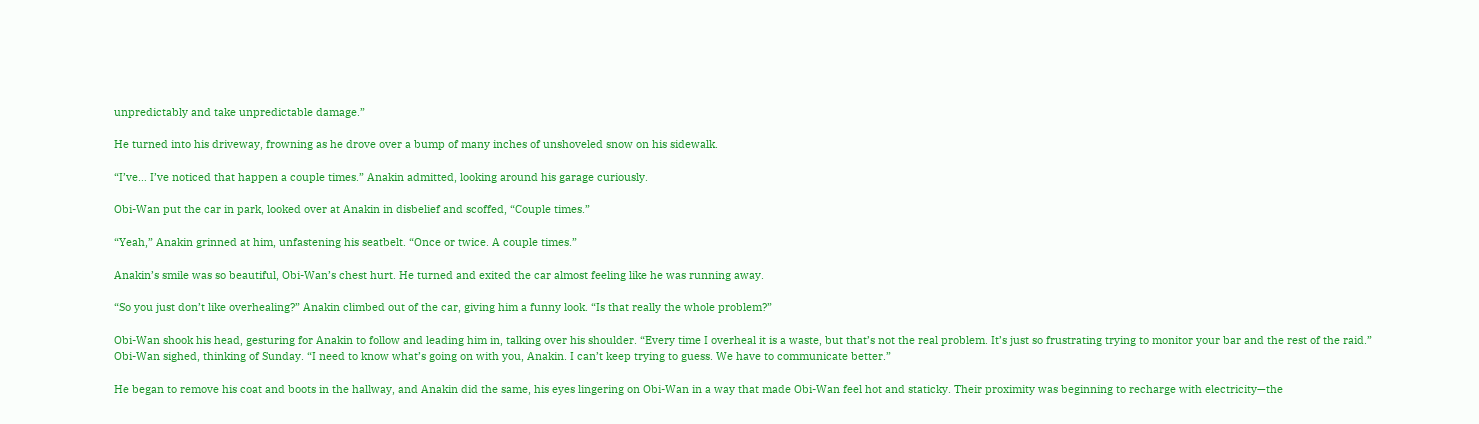unpredictably and take unpredictable damage.”

He turned into his driveway, frowning as he drove over a bump of many inches of unshoveled snow on his sidewalk.

“I’ve… I’ve noticed that happen a couple times.” Anakin admitted, looking around his garage curiously.

Obi-Wan put the car in park, looked over at Anakin in disbelief and scoffed, “Couple times.”

“Yeah,” Anakin grinned at him, unfastening his seatbelt. “Once or twice. A couple times.”

Anakin’s smile was so beautiful, Obi-Wan’s chest hurt. He turned and exited the car almost feeling like he was running away.

“So you just don’t like overhealing?” Anakin climbed out of the car, giving him a funny look. “Is that really the whole problem?”

Obi-Wan shook his head, gesturing for Anakin to follow and leading him in, talking over his shoulder. “Every time I overheal it is a waste, but that’s not the real problem. It’s just so frustrating trying to monitor your bar and the rest of the raid.” Obi-Wan sighed, thinking of Sunday. “I need to know what’s going on with you, Anakin. I can’t keep trying to guess. We have to communicate better.”

He began to remove his coat and boots in the hallway, and Anakin did the same, his eyes lingering on Obi-Wan in a way that made Obi-Wan feel hot and staticky. Their proximity was beginning to recharge with electricity—the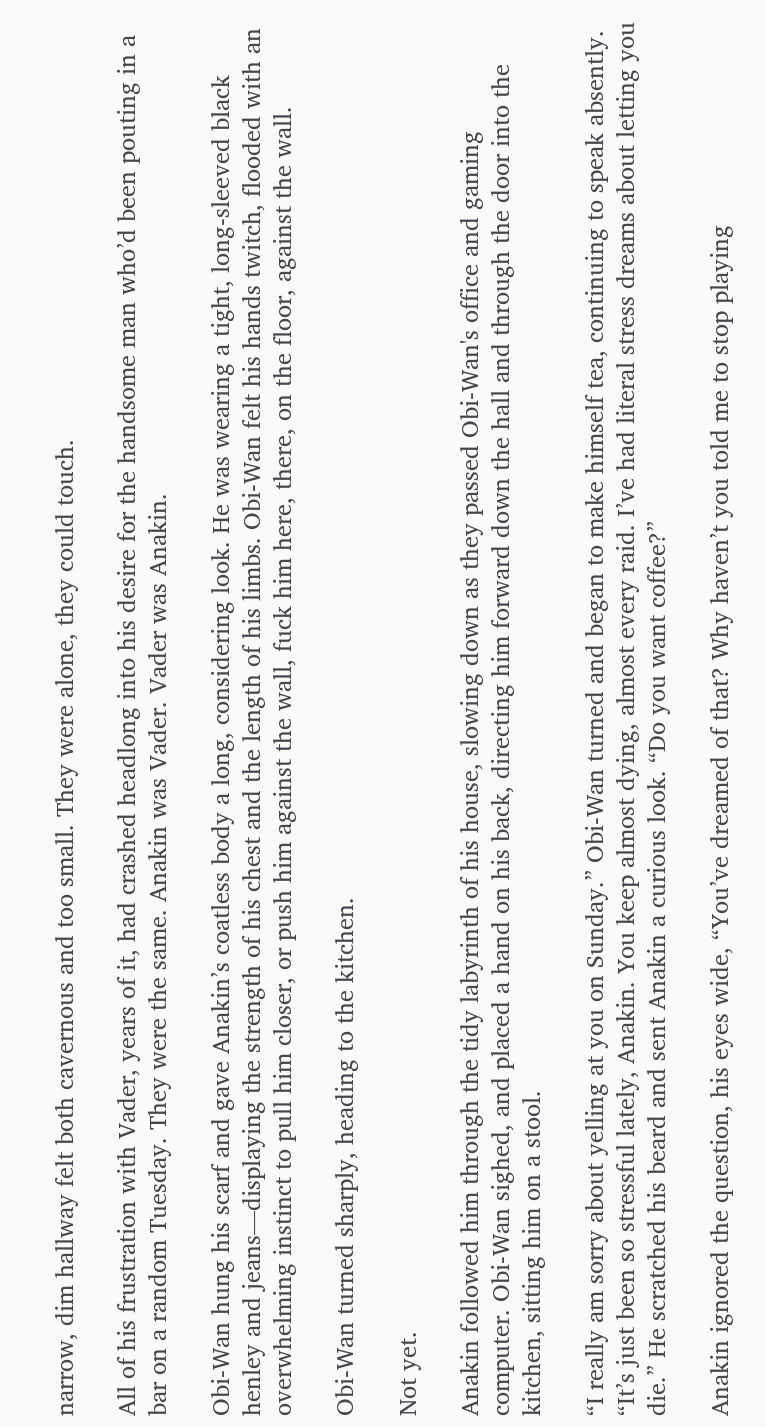narrow, dim hallway felt both cavernous and too small. They were alone, they could touch.

All of his frustration with Vader, years of it, had crashed headlong into his desire for the handsome man who’d been pouting in a bar on a random Tuesday. They were the same. Anakin was Vader. Vader was Anakin.

Obi-Wan hung his scarf and gave Anakin’s coatless body a long, considering look. He was wearing a tight, long-sleeved black henley and jeans—displaying the strength of his chest and the length of his limbs. Obi-Wan felt his hands twitch, flooded with an overwhelming instinct to pull him closer, or push him against the wall, fuck him here, there, on the floor, against the wall.

Obi-Wan turned sharply, heading to the kitchen.

Not yet.

Anakin followed him through the tidy labyrinth of his house, slowing down as they passed Obi-Wan's office and gaming computer. Obi-Wan sighed, and placed a hand on his back, directing him forward down the hall and through the door into the kitchen, sitting him on a stool.

“I really am sorry about yelling at you on Sunday.” Obi-Wan turned and began to make himself tea, continuing to speak absently. “It’s just been so stressful lately, Anakin. You keep almost dying, almost every raid. I’ve had literal stress dreams about letting you die.” He scratched his beard and sent Anakin a curious look. “Do you want coffee?”

Anakin ignored the question, his eyes wide, “You’ve dreamed of that? Why haven’t you told me to stop playing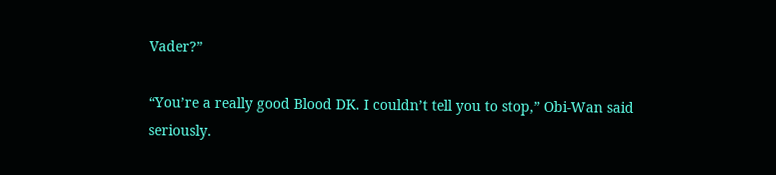Vader?”

“You’re a really good Blood DK. I couldn’t tell you to stop,” Obi-Wan said seriously.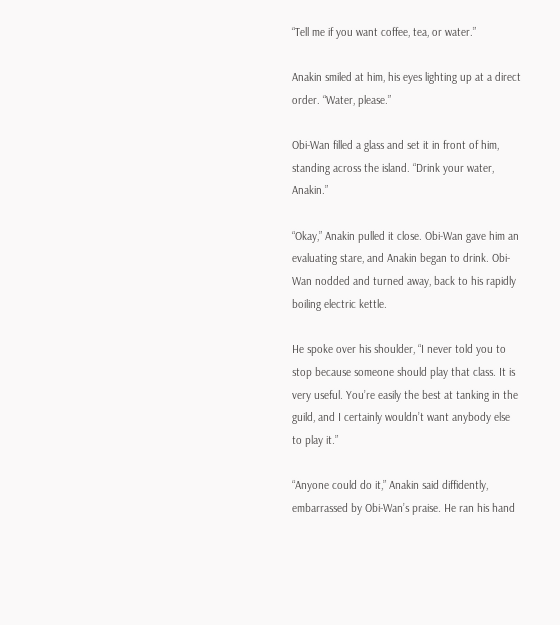“Tell me if you want coffee, tea, or water.”

Anakin smiled at him, his eyes lighting up at a direct order. “Water, please.”

Obi-Wan filled a glass and set it in front of him, standing across the island. “Drink your water, Anakin.”

“Okay,” Anakin pulled it close. Obi-Wan gave him an evaluating stare, and Anakin began to drink. Obi-Wan nodded and turned away, back to his rapidly boiling electric kettle.

He spoke over his shoulder, “I never told you to stop because someone should play that class. It is very useful. You’re easily the best at tanking in the guild, and I certainly wouldn’t want anybody else to play it.”

“Anyone could do it,” Anakin said diffidently, embarrassed by Obi-Wan’s praise. He ran his hand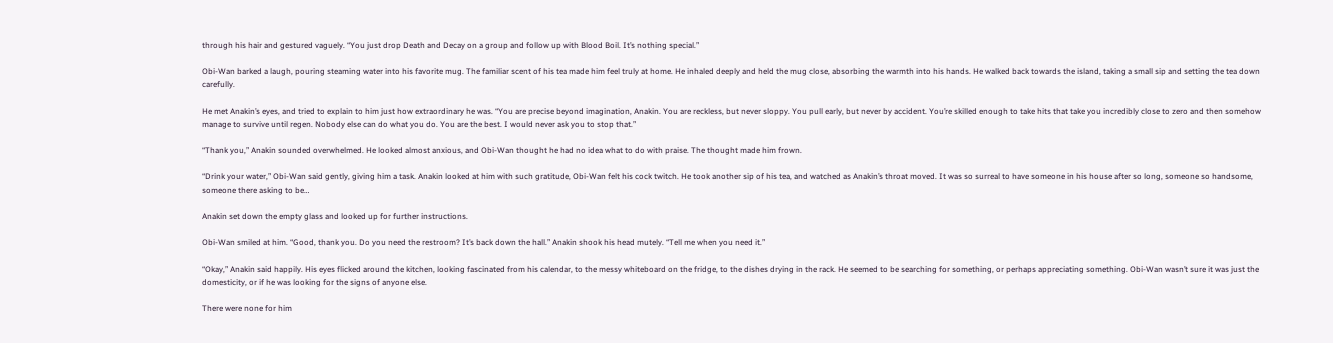through his hair and gestured vaguely. “You just drop Death and Decay on a group and follow up with Blood Boil. It’s nothing special.”

Obi-Wan barked a laugh, pouring steaming water into his favorite mug. The familiar scent of his tea made him feel truly at home. He inhaled deeply and held the mug close, absorbing the warmth into his hands. He walked back towards the island, taking a small sip and setting the tea down carefully.

He met Anakin’s eyes, and tried to explain to him just how extraordinary he was. “You are precise beyond imagination, Anakin. You are reckless, but never sloppy. You pull early, but never by accident. You’re skilled enough to take hits that take you incredibly close to zero and then somehow manage to survive until regen. Nobody else can do what you do. You are the best. I would never ask you to stop that.”

“Thank you,” Anakin sounded overwhelmed. He looked almost anxious, and Obi-Wan thought he had no idea what to do with praise. The thought made him frown.

“Drink your water,” Obi-Wan said gently, giving him a task. Anakin looked at him with such gratitude, Obi-Wan felt his cock twitch. He took another sip of his tea, and watched as Anakin’s throat moved. It was so surreal to have someone in his house after so long, someone so handsome, someone there asking to be…

Anakin set down the empty glass and looked up for further instructions.

Obi-Wan smiled at him. “Good, thank you. Do you need the restroom? It’s back down the hall.” Anakin shook his head mutely. “Tell me when you need it.”

“Okay,” Anakin said happily. His eyes flicked around the kitchen, looking fascinated from his calendar, to the messy whiteboard on the fridge, to the dishes drying in the rack. He seemed to be searching for something, or perhaps appreciating something. Obi-Wan wasn’t sure it was just the domesticity, or if he was looking for the signs of anyone else.

There were none for him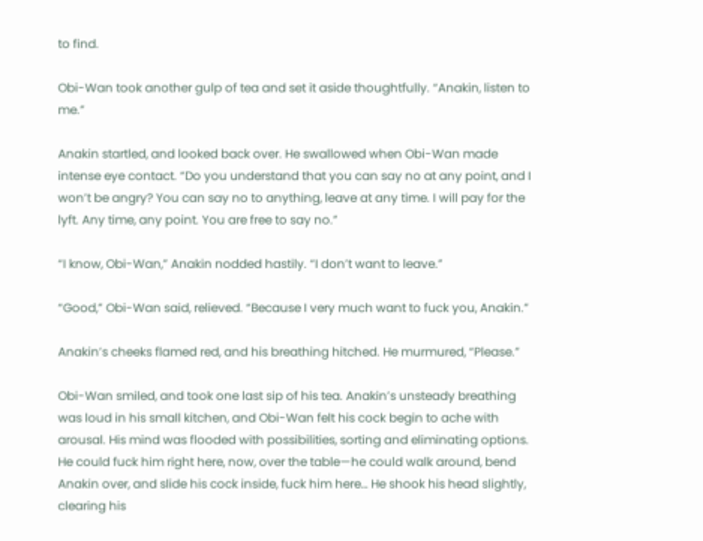to find.

Obi-Wan took another gulp of tea and set it aside thoughtfully. “Anakin, listen to me.”

Anakin startled, and looked back over. He swallowed when Obi-Wan made intense eye contact. “Do you understand that you can say no at any point, and I won’t be angry? You can say no to anything, leave at any time. I will pay for the lyft. Any time, any point. You are free to say no.”

“I know, Obi-Wan,” Anakin nodded hastily. “I don’t want to leave.”

“Good,” Obi-Wan said, relieved. “Because I very much want to fuck you, Anakin.”

Anakin’s cheeks flamed red, and his breathing hitched. He murmured, “Please.”

Obi-Wan smiled, and took one last sip of his tea. Anakin’s unsteady breathing was loud in his small kitchen, and Obi-Wan felt his cock begin to ache with arousal. His mind was flooded with possibilities, sorting and eliminating options. He could fuck him right here, now, over the table—he could walk around, bend Anakin over, and slide his cock inside, fuck him here… He shook his head slightly, clearing his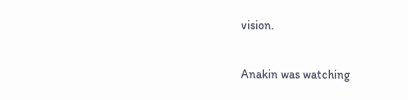vision.

Anakin was watching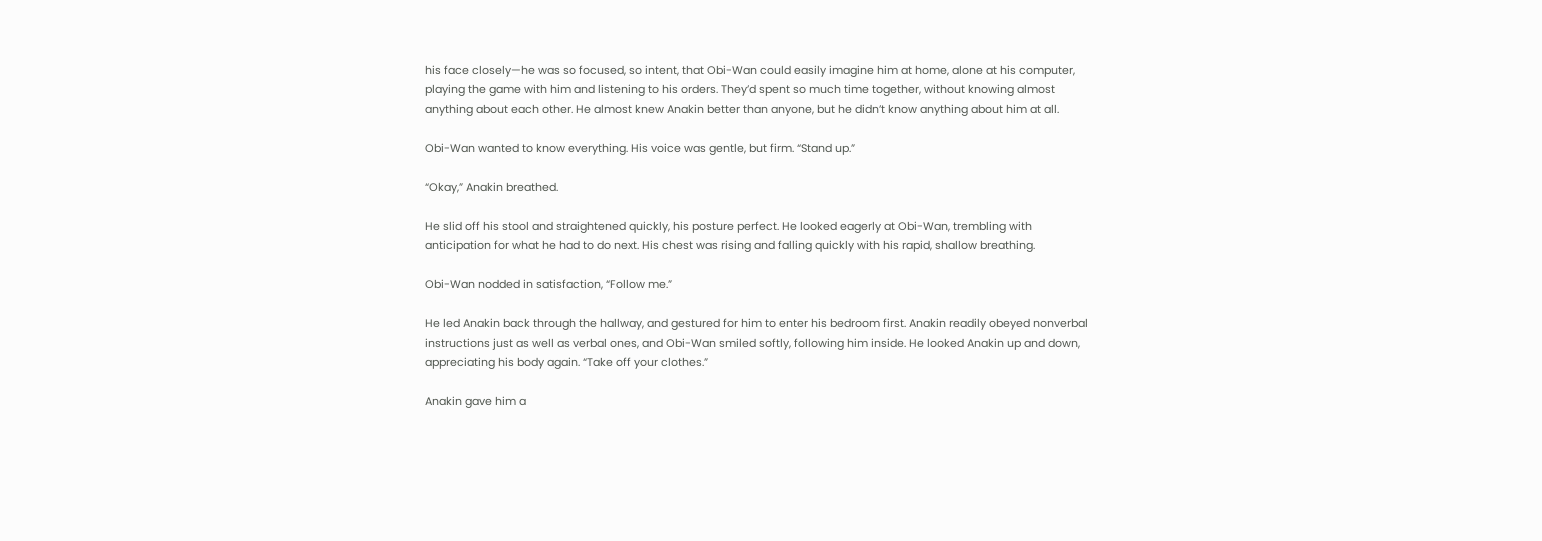his face closely—he was so focused, so intent, that Obi-Wan could easily imagine him at home, alone at his computer, playing the game with him and listening to his orders. They’d spent so much time together, without knowing almost anything about each other. He almost knew Anakin better than anyone, but he didn’t know anything about him at all.

Obi-Wan wanted to know everything. His voice was gentle, but firm. “Stand up.”

“Okay,” Anakin breathed.

He slid off his stool and straightened quickly, his posture perfect. He looked eagerly at Obi-Wan, trembling with anticipation for what he had to do next. His chest was rising and falling quickly with his rapid, shallow breathing.

Obi-Wan nodded in satisfaction, “Follow me.”

He led Anakin back through the hallway, and gestured for him to enter his bedroom first. Anakin readily obeyed nonverbal instructions just as well as verbal ones, and Obi-Wan smiled softly, following him inside. He looked Anakin up and down, appreciating his body again. “Take off your clothes.”

Anakin gave him a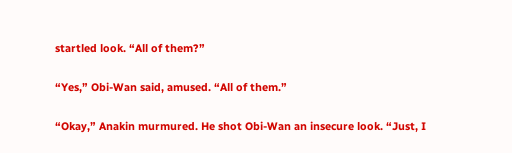startled look. “All of them?”

“Yes,” Obi-Wan said, amused. “All of them.”

“Okay,” Anakin murmured. He shot Obi-Wan an insecure look. “Just, I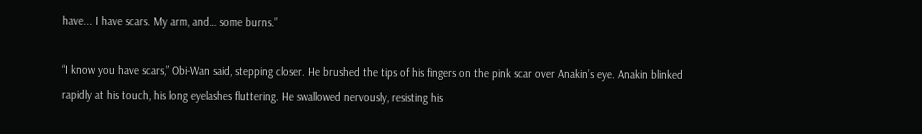have... I have scars. My arm, and… some burns.”

“I know you have scars,” Obi-Wan said, stepping closer. He brushed the tips of his fingers on the pink scar over Anakin’s eye. Anakin blinked rapidly at his touch, his long eyelashes fluttering. He swallowed nervously, resisting his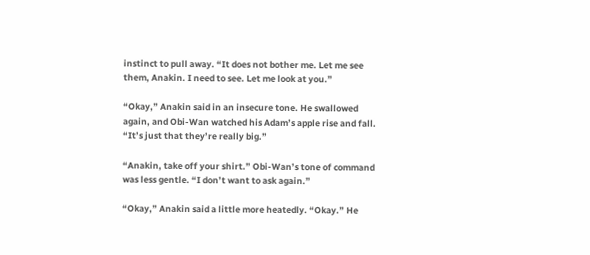instinct to pull away. “It does not bother me. Let me see them, Anakin. I need to see. Let me look at you.”

“Okay,” Anakin said in an insecure tone. He swallowed again, and Obi-Wan watched his Adam’s apple rise and fall. “It’s just that they’re really big.”

“Anakin, take off your shirt.” Obi-Wan’s tone of command was less gentle. “I don’t want to ask again.”

“Okay,” Anakin said a little more heatedly. “Okay.” He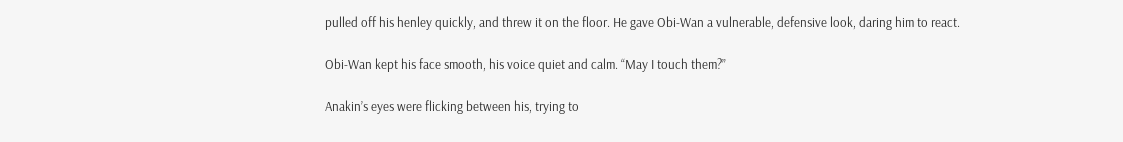pulled off his henley quickly, and threw it on the floor. He gave Obi-Wan a vulnerable, defensive look, daring him to react.

Obi-Wan kept his face smooth, his voice quiet and calm. “May I touch them?”

Anakin’s eyes were flicking between his, trying to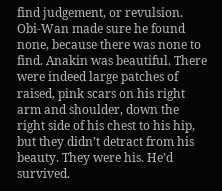find judgement, or revulsion. Obi-Wan made sure he found none, because there was none to find. Anakin was beautiful. There were indeed large patches of raised, pink scars on his right arm and shoulder, down the right side of his chest to his hip, but they didn’t detract from his beauty. They were his. He’d survived.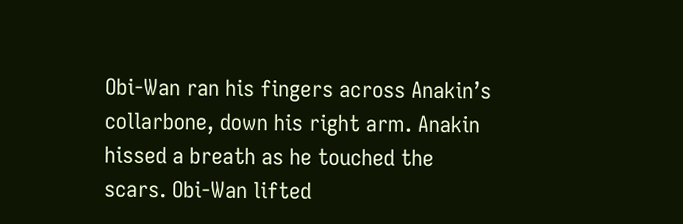Obi-Wan ran his fingers across Anakin’s collarbone, down his right arm. Anakin hissed a breath as he touched the scars. Obi-Wan lifted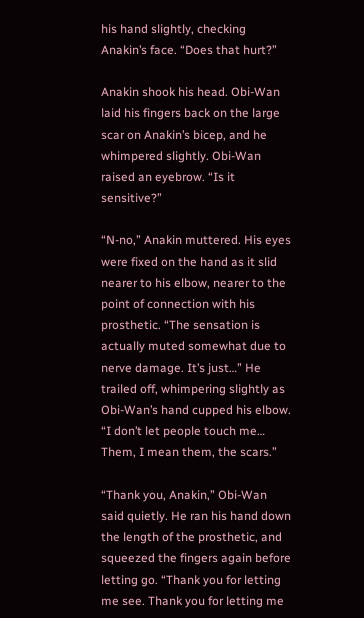his hand slightly, checking Anakin’s face. “Does that hurt?”

Anakin shook his head. Obi-Wan laid his fingers back on the large scar on Anakin’s bicep, and he whimpered slightly. Obi-Wan raised an eyebrow. “Is it sensitive?”

“N-no,” Anakin muttered. His eyes were fixed on the hand as it slid nearer to his elbow, nearer to the point of connection with his prosthetic. “The sensation is actually muted somewhat due to nerve damage. It’s just…” He trailed off, whimpering slightly as Obi-Wan’s hand cupped his elbow. “I don’t let people touch me… Them, I mean them, the scars.”

“Thank you, Anakin,” Obi-Wan said quietly. He ran his hand down the length of the prosthetic, and squeezed the fingers again before letting go. “Thank you for letting me see. Thank you for letting me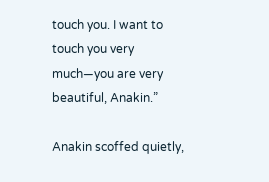touch you. I want to touch you very much—you are very beautiful, Anakin.”

Anakin scoffed quietly,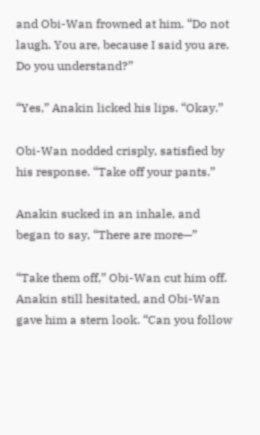and Obi-Wan frowned at him. “Do not laugh. You are, because I said you are. Do you understand?”

“Yes,” Anakin licked his lips. “Okay.”

Obi-Wan nodded crisply, satisfied by his response. “Take off your pants.”

Anakin sucked in an inhale, and began to say, “There are more—”

“Take them off,” Obi-Wan cut him off. Anakin still hesitated, and Obi-Wan gave him a stern look. “Can you follow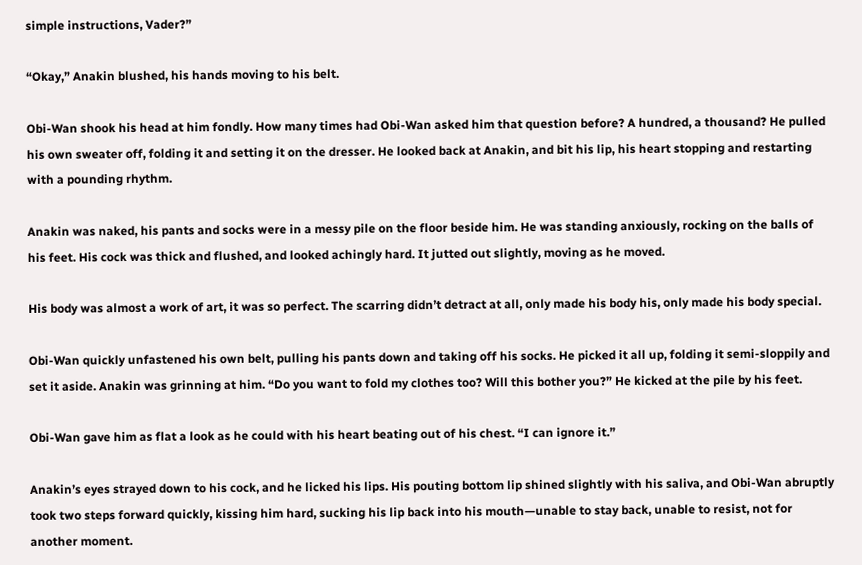simple instructions, Vader?”

“Okay,” Anakin blushed, his hands moving to his belt.

Obi-Wan shook his head at him fondly. How many times had Obi-Wan asked him that question before? A hundred, a thousand? He pulled his own sweater off, folding it and setting it on the dresser. He looked back at Anakin, and bit his lip, his heart stopping and restarting with a pounding rhythm.

Anakin was naked, his pants and socks were in a messy pile on the floor beside him. He was standing anxiously, rocking on the balls of his feet. His cock was thick and flushed, and looked achingly hard. It jutted out slightly, moving as he moved.

His body was almost a work of art, it was so perfect. The scarring didn’t detract at all, only made his body his, only made his body special.

Obi-Wan quickly unfastened his own belt, pulling his pants down and taking off his socks. He picked it all up, folding it semi-sloppily and set it aside. Anakin was grinning at him. “Do you want to fold my clothes too? Will this bother you?” He kicked at the pile by his feet.

Obi-Wan gave him as flat a look as he could with his heart beating out of his chest. “I can ignore it.”

Anakin’s eyes strayed down to his cock, and he licked his lips. His pouting bottom lip shined slightly with his saliva, and Obi-Wan abruptly took two steps forward quickly, kissing him hard, sucking his lip back into his mouth—unable to stay back, unable to resist, not for another moment.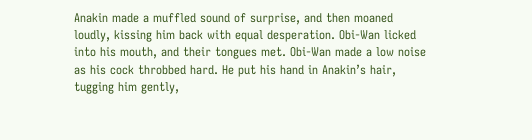Anakin made a muffled sound of surprise, and then moaned loudly, kissing him back with equal desperation. Obi-Wan licked into his mouth, and their tongues met. Obi-Wan made a low noise as his cock throbbed hard. He put his hand in Anakin’s hair, tugging him gently,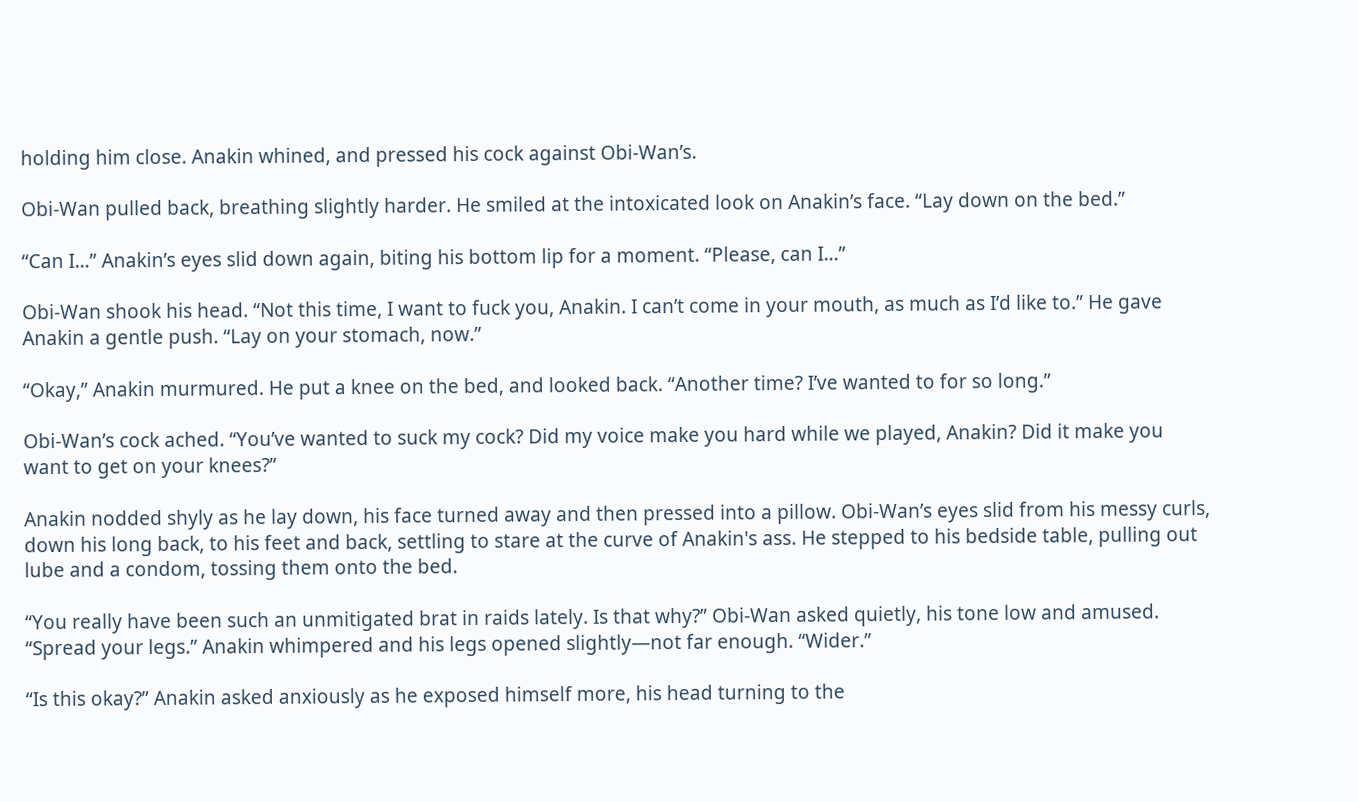holding him close. Anakin whined, and pressed his cock against Obi-Wan’s.

Obi-Wan pulled back, breathing slightly harder. He smiled at the intoxicated look on Anakin’s face. “Lay down on the bed.”

“Can I…” Anakin’s eyes slid down again, biting his bottom lip for a moment. “Please, can I…”

Obi-Wan shook his head. “Not this time, I want to fuck you, Anakin. I can’t come in your mouth, as much as I’d like to.” He gave Anakin a gentle push. “Lay on your stomach, now.”

“Okay,” Anakin murmured. He put a knee on the bed, and looked back. “Another time? I’ve wanted to for so long.”

Obi-Wan’s cock ached. “You’ve wanted to suck my cock? Did my voice make you hard while we played, Anakin? Did it make you want to get on your knees?”

Anakin nodded shyly as he lay down, his face turned away and then pressed into a pillow. Obi-Wan’s eyes slid from his messy curls, down his long back, to his feet and back, settling to stare at the curve of Anakin's ass. He stepped to his bedside table, pulling out lube and a condom, tossing them onto the bed.

“You really have been such an unmitigated brat in raids lately. Is that why?” Obi-Wan asked quietly, his tone low and amused. “Spread your legs.” Anakin whimpered and his legs opened slightly—not far enough. “Wider.”

“Is this okay?” Anakin asked anxiously as he exposed himself more, his head turning to the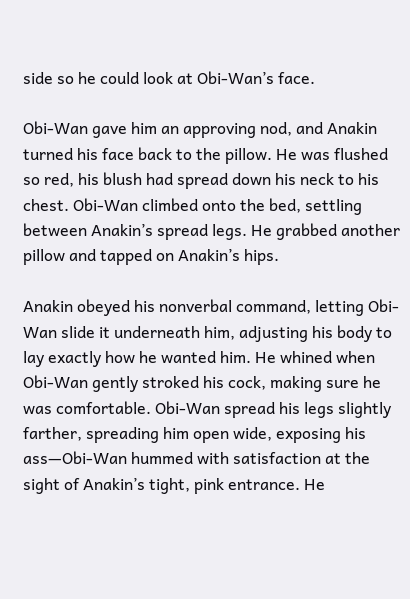side so he could look at Obi-Wan’s face.

Obi-Wan gave him an approving nod, and Anakin turned his face back to the pillow. He was flushed so red, his blush had spread down his neck to his chest. Obi-Wan climbed onto the bed, settling between Anakin’s spread legs. He grabbed another pillow and tapped on Anakin’s hips.

Anakin obeyed his nonverbal command, letting Obi-Wan slide it underneath him, adjusting his body to lay exactly how he wanted him. He whined when Obi-Wan gently stroked his cock, making sure he was comfortable. Obi-Wan spread his legs slightly farther, spreading him open wide, exposing his ass—Obi-Wan hummed with satisfaction at the sight of Anakin’s tight, pink entrance. He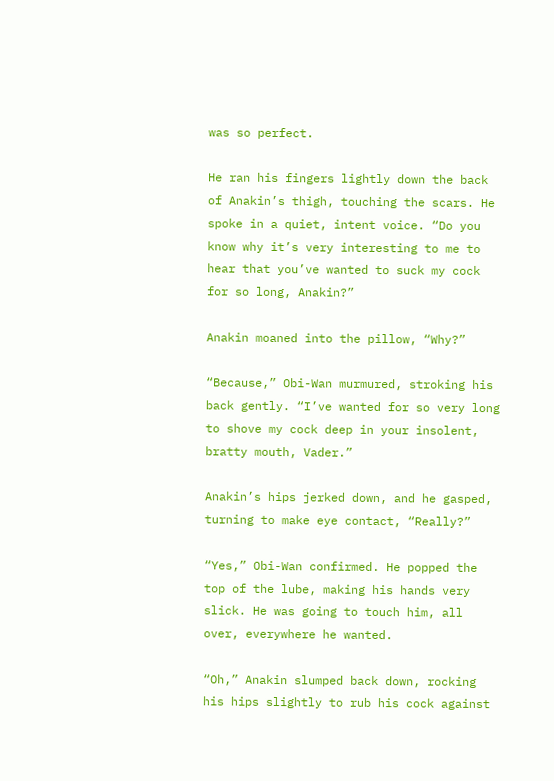was so perfect.

He ran his fingers lightly down the back of Anakin’s thigh, touching the scars. He spoke in a quiet, intent voice. “Do you know why it’s very interesting to me to hear that you’ve wanted to suck my cock for so long, Anakin?”

Anakin moaned into the pillow, “Why?”

“Because,” Obi-Wan murmured, stroking his back gently. “I’ve wanted for so very long to shove my cock deep in your insolent, bratty mouth, Vader.”

Anakin’s hips jerked down, and he gasped, turning to make eye contact, “Really?”

“Yes,” Obi-Wan confirmed. He popped the top of the lube, making his hands very slick. He was going to touch him, all over, everywhere he wanted.

“Oh,” Anakin slumped back down, rocking his hips slightly to rub his cock against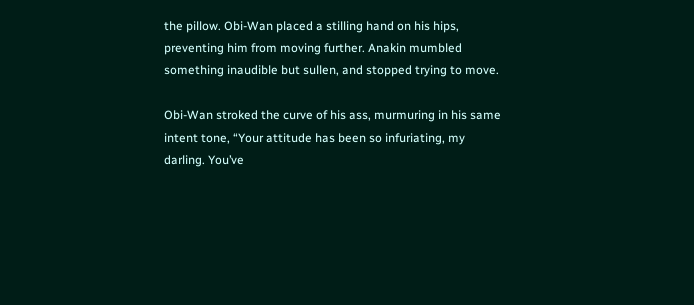the pillow. Obi-Wan placed a stilling hand on his hips, preventing him from moving further. Anakin mumbled something inaudible but sullen, and stopped trying to move.

Obi-Wan stroked the curve of his ass, murmuring in his same intent tone, “Your attitude has been so infuriating, my darling. You’ve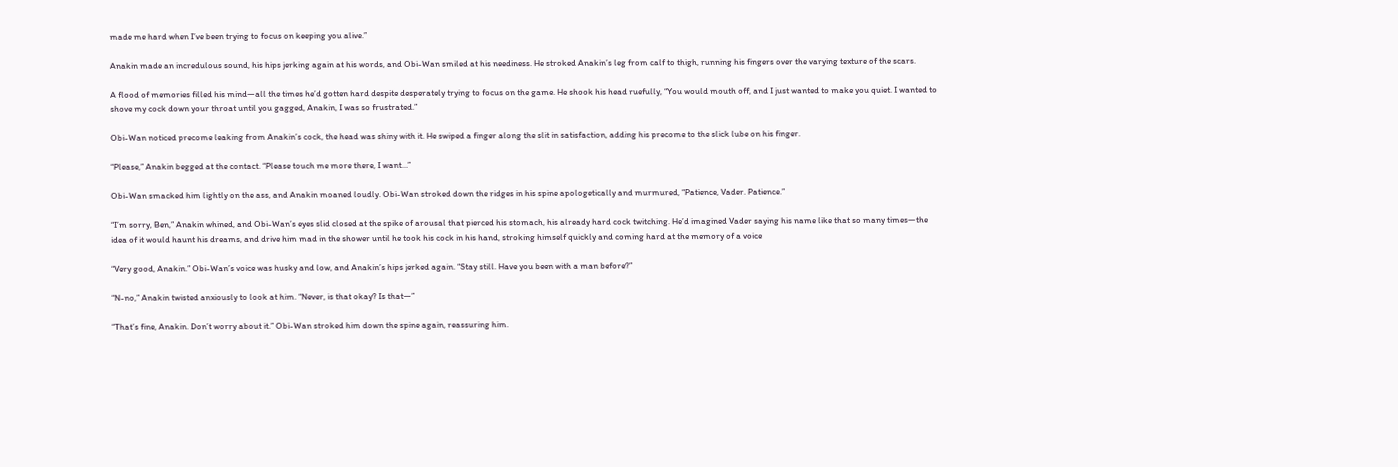made me hard when I’ve been trying to focus on keeping you alive.”

Anakin made an incredulous sound, his hips jerking again at his words, and Obi-Wan smiled at his neediness. He stroked Anakin’s leg from calf to thigh, running his fingers over the varying texture of the scars.

A flood of memories filled his mind—all the times he’d gotten hard despite desperately trying to focus on the game. He shook his head ruefully, “You would mouth off, and I just wanted to make you quiet. I wanted to shove my cock down your throat until you gagged, Anakin, I was so frustrated.”

Obi-Wan noticed precome leaking from Anakin’s cock, the head was shiny with it. He swiped a finger along the slit in satisfaction, adding his precome to the slick lube on his finger.

“Please,” Anakin begged at the contact. “Please touch me more there, I want…”

Obi-Wan smacked him lightly on the ass, and Anakin moaned loudly. Obi-Wan stroked down the ridges in his spine apologetically and murmured, “Patience, Vader. Patience.”

“I’m sorry, Ben,” Anakin whined, and Obi-Wan’s eyes slid closed at the spike of arousal that pierced his stomach, his already hard cock twitching. He’d imagined Vader saying his name like that so many times—the idea of it would haunt his dreams, and drive him mad in the shower until he took his cock in his hand, stroking himself quickly and coming hard at the memory of a voice

“Very good, Anakin.” Obi-Wan’s voice was husky and low, and Anakin’s hips jerked again. “Stay still. Have you been with a man before?”

“N-no,” Anakin twisted anxiously to look at him. “Never, is that okay? Is that—”

“That’s fine, Anakin. Don’t worry about it.” Obi-Wan stroked him down the spine again, reassuring him.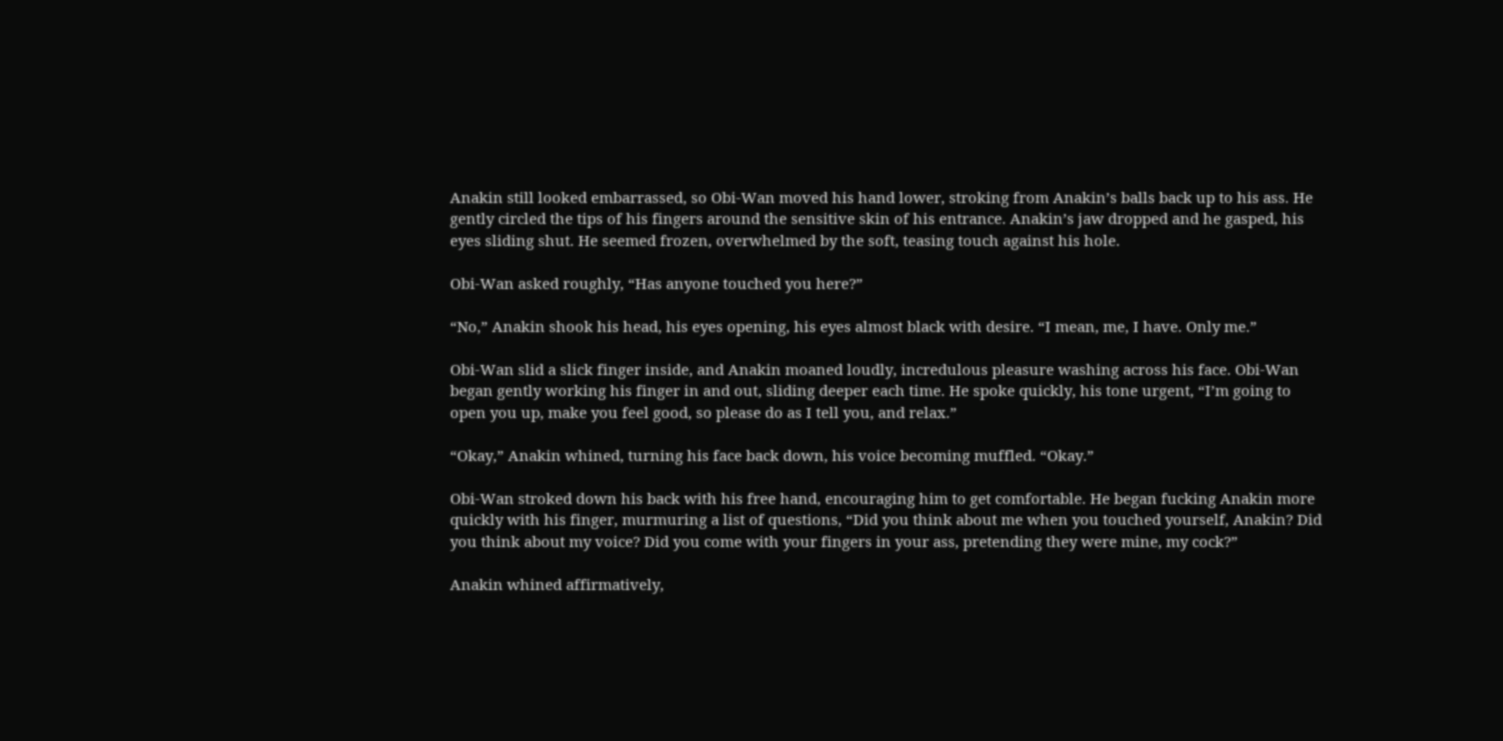Anakin still looked embarrassed, so Obi-Wan moved his hand lower, stroking from Anakin’s balls back up to his ass. He gently circled the tips of his fingers around the sensitive skin of his entrance. Anakin’s jaw dropped and he gasped, his eyes sliding shut. He seemed frozen, overwhelmed by the soft, teasing touch against his hole.

Obi-Wan asked roughly, “Has anyone touched you here?”

“No,” Anakin shook his head, his eyes opening, his eyes almost black with desire. “I mean, me, I have. Only me.”

Obi-Wan slid a slick finger inside, and Anakin moaned loudly, incredulous pleasure washing across his face. Obi-Wan began gently working his finger in and out, sliding deeper each time. He spoke quickly, his tone urgent, “I’m going to open you up, make you feel good, so please do as I tell you, and relax.”

“Okay,” Anakin whined, turning his face back down, his voice becoming muffled. “Okay.”

Obi-Wan stroked down his back with his free hand, encouraging him to get comfortable. He began fucking Anakin more quickly with his finger, murmuring a list of questions, “Did you think about me when you touched yourself, Anakin? Did you think about my voice? Did you come with your fingers in your ass, pretending they were mine, my cock?”

Anakin whined affirmatively,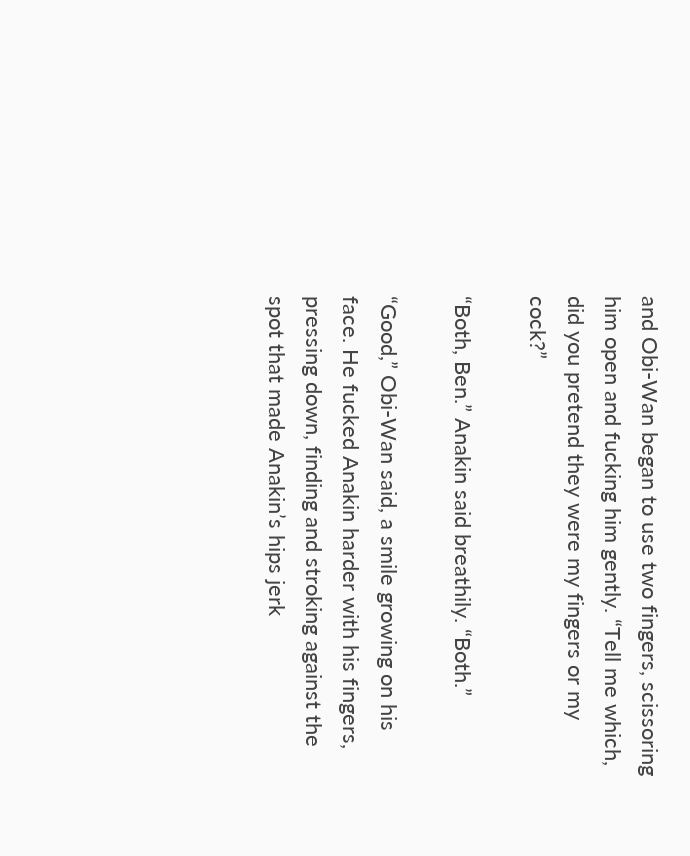and Obi-Wan began to use two fingers, scissoring him open and fucking him gently. “Tell me which, did you pretend they were my fingers or my cock?”

“Both, Ben.” Anakin said breathily. “Both.”

“Good,” Obi-Wan said, a smile growing on his face. He fucked Anakin harder with his fingers, pressing down, finding and stroking against the spot that made Anakin’s hips jerk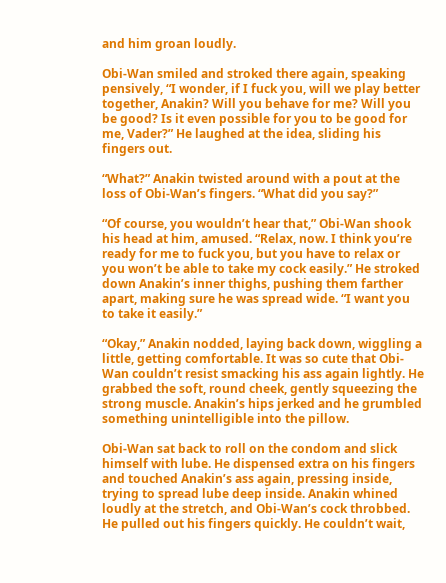and him groan loudly.

Obi-Wan smiled and stroked there again, speaking pensively, “I wonder, if I fuck you, will we play better together, Anakin? Will you behave for me? Will you be good? Is it even possible for you to be good for me, Vader?” He laughed at the idea, sliding his fingers out.

“What?” Anakin twisted around with a pout at the loss of Obi-Wan’s fingers. “What did you say?”

“Of course, you wouldn’t hear that,” Obi-Wan shook his head at him, amused. “Relax, now. I think you’re ready for me to fuck you, but you have to relax or you won’t be able to take my cock easily.” He stroked down Anakin’s inner thighs, pushing them farther apart, making sure he was spread wide. “I want you to take it easily.”

“Okay,” Anakin nodded, laying back down, wiggling a little, getting comfortable. It was so cute that Obi-Wan couldn’t resist smacking his ass again lightly. He grabbed the soft, round cheek, gently squeezing the strong muscle. Anakin’s hips jerked and he grumbled something unintelligible into the pillow.

Obi-Wan sat back to roll on the condom and slick himself with lube. He dispensed extra on his fingers and touched Anakin’s ass again, pressing inside, trying to spread lube deep inside. Anakin whined loudly at the stretch, and Obi-Wan’s cock throbbed. He pulled out his fingers quickly. He couldn’t wait,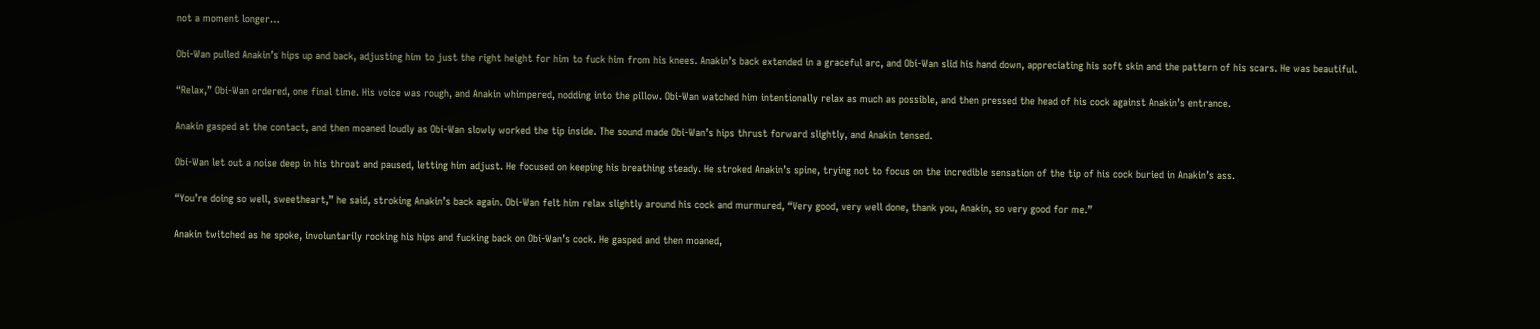not a moment longer…

Obi-Wan pulled Anakin’s hips up and back, adjusting him to just the right height for him to fuck him from his knees. Anakin’s back extended in a graceful arc, and Obi-Wan slid his hand down, appreciating his soft skin and the pattern of his scars. He was beautiful.

“Relax,” Obi-Wan ordered, one final time. His voice was rough, and Anakin whimpered, nodding into the pillow. Obi-Wan watched him intentionally relax as much as possible, and then pressed the head of his cock against Anakin’s entrance.

Anakin gasped at the contact, and then moaned loudly as Obi-Wan slowly worked the tip inside. The sound made Obi-Wan’s hips thrust forward slightly, and Anakin tensed.

Obi-Wan let out a noise deep in his throat and paused, letting him adjust. He focused on keeping his breathing steady. He stroked Anakin’s spine, trying not to focus on the incredible sensation of the tip of his cock buried in Anakin’s ass.

“You’re doing so well, sweetheart,” he said, stroking Anakin’s back again. Obi-Wan felt him relax slightly around his cock and murmured, “Very good, very well done, thank you, Anakin, so very good for me.”

Anakin twitched as he spoke, involuntarily rocking his hips and fucking back on Obi-Wan’s cock. He gasped and then moaned,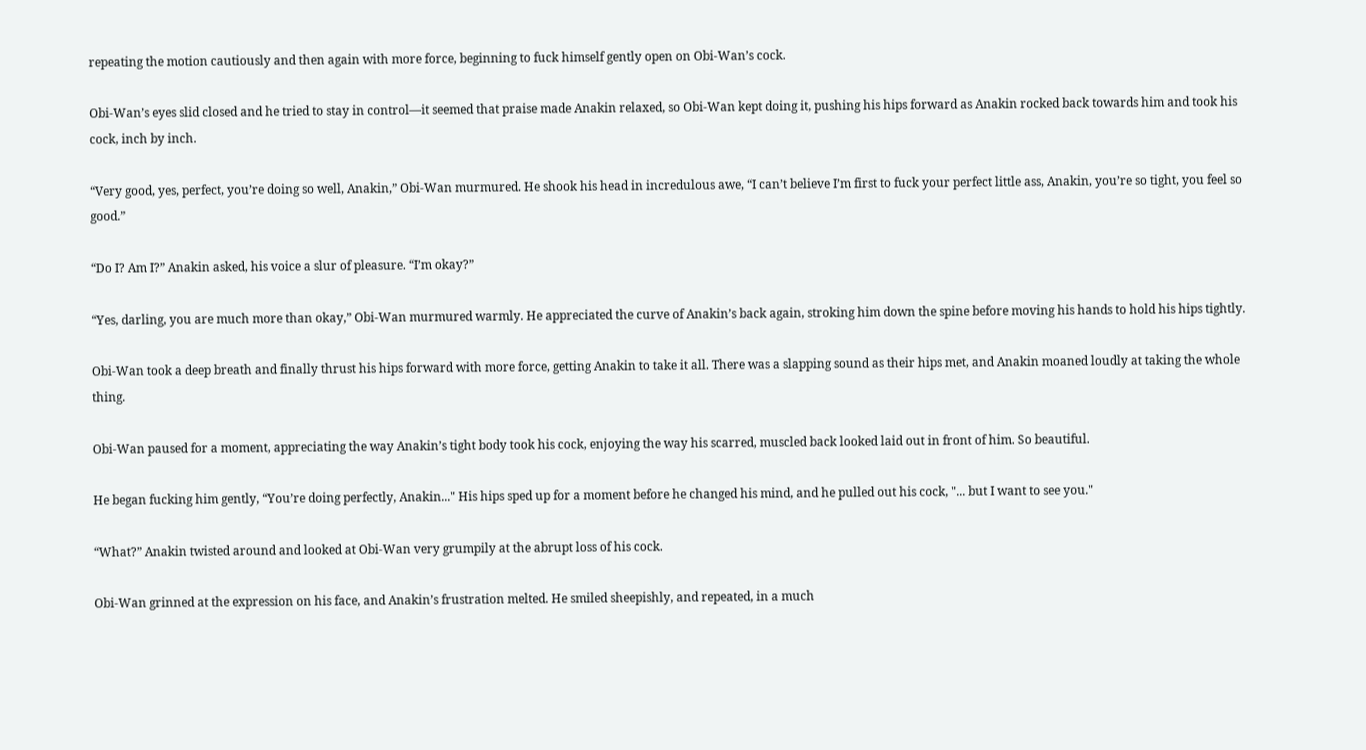repeating the motion cautiously and then again with more force, beginning to fuck himself gently open on Obi-Wan’s cock.

Obi-Wan’s eyes slid closed and he tried to stay in control—it seemed that praise made Anakin relaxed, so Obi-Wan kept doing it, pushing his hips forward as Anakin rocked back towards him and took his cock, inch by inch.

“Very good, yes, perfect, you’re doing so well, Anakin,” Obi-Wan murmured. He shook his head in incredulous awe, “I can’t believe I’m first to fuck your perfect little ass, Anakin, you’re so tight, you feel so good.”

“Do I? Am I?” Anakin asked, his voice a slur of pleasure. “I’m okay?”

“Yes, darling, you are much more than okay,” Obi-Wan murmured warmly. He appreciated the curve of Anakin’s back again, stroking him down the spine before moving his hands to hold his hips tightly.

Obi-Wan took a deep breath and finally thrust his hips forward with more force, getting Anakin to take it all. There was a slapping sound as their hips met, and Anakin moaned loudly at taking the whole thing.

Obi-Wan paused for a moment, appreciating the way Anakin’s tight body took his cock, enjoying the way his scarred, muscled back looked laid out in front of him. So beautiful.

He began fucking him gently, “You’re doing perfectly, Anakin..." His hips sped up for a moment before he changed his mind, and he pulled out his cock, "... but I want to see you."

“What?” Anakin twisted around and looked at Obi-Wan very grumpily at the abrupt loss of his cock.

Obi-Wan grinned at the expression on his face, and Anakin’s frustration melted. He smiled sheepishly, and repeated, in a much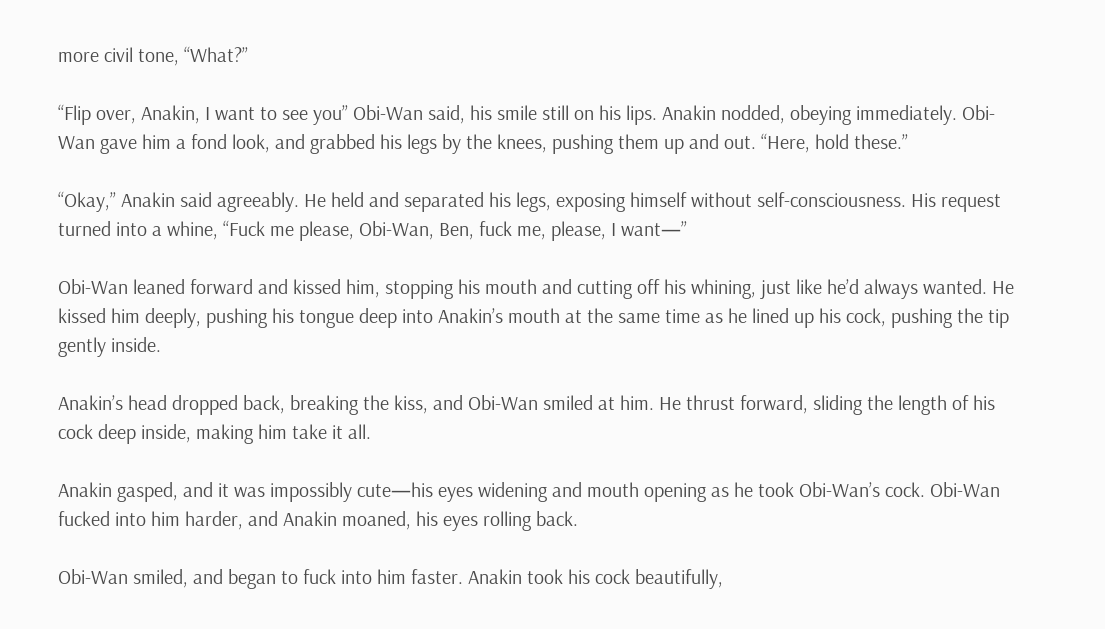more civil tone, “What?”

“Flip over, Anakin, I want to see you” Obi-Wan said, his smile still on his lips. Anakin nodded, obeying immediately. Obi-Wan gave him a fond look, and grabbed his legs by the knees, pushing them up and out. “Here, hold these.”

“Okay,” Anakin said agreeably. He held and separated his legs, exposing himself without self-consciousness. His request turned into a whine, “Fuck me please, Obi-Wan, Ben, fuck me, please, I want—”

Obi-Wan leaned forward and kissed him, stopping his mouth and cutting off his whining, just like he’d always wanted. He kissed him deeply, pushing his tongue deep into Anakin’s mouth at the same time as he lined up his cock, pushing the tip gently inside.

Anakin’s head dropped back, breaking the kiss, and Obi-Wan smiled at him. He thrust forward, sliding the length of his cock deep inside, making him take it all.

Anakin gasped, and it was impossibly cute—his eyes widening and mouth opening as he took Obi-Wan’s cock. Obi-Wan fucked into him harder, and Anakin moaned, his eyes rolling back.

Obi-Wan smiled, and began to fuck into him faster. Anakin took his cock beautifully,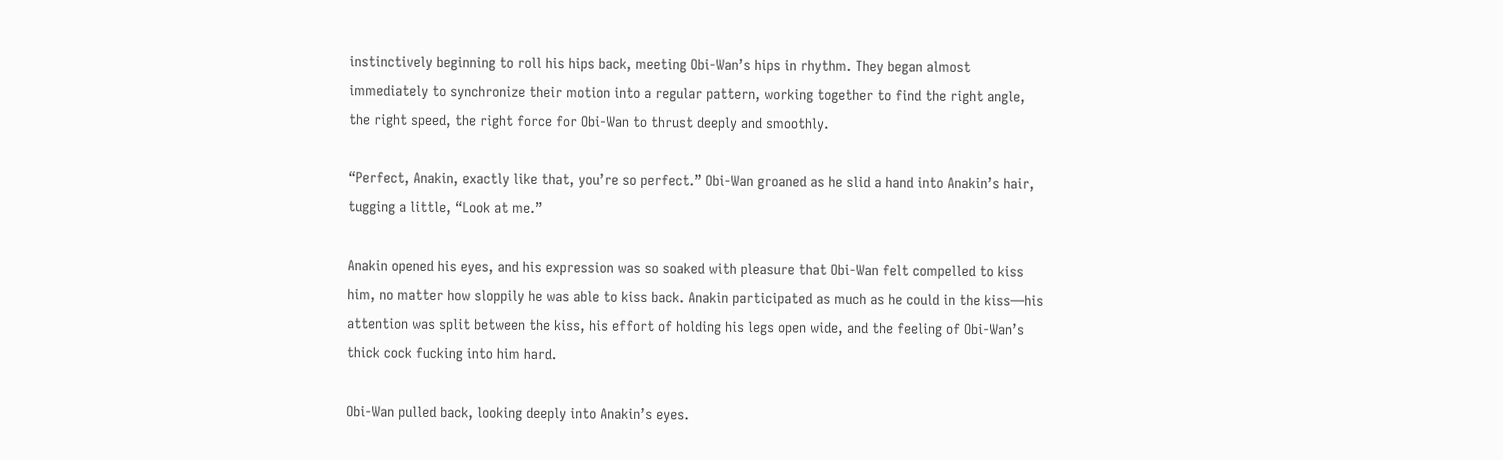instinctively beginning to roll his hips back, meeting Obi-Wan’s hips in rhythm. They began almost immediately to synchronize their motion into a regular pattern, working together to find the right angle, the right speed, the right force for Obi-Wan to thrust deeply and smoothly.

“Perfect, Anakin, exactly like that, you’re so perfect.” Obi-Wan groaned as he slid a hand into Anakin’s hair, tugging a little, “Look at me.”

Anakin opened his eyes, and his expression was so soaked with pleasure that Obi-Wan felt compelled to kiss him, no matter how sloppily he was able to kiss back. Anakin participated as much as he could in the kiss—his attention was split between the kiss, his effort of holding his legs open wide, and the feeling of Obi-Wan’s thick cock fucking into him hard.

Obi-Wan pulled back, looking deeply into Anakin’s eyes.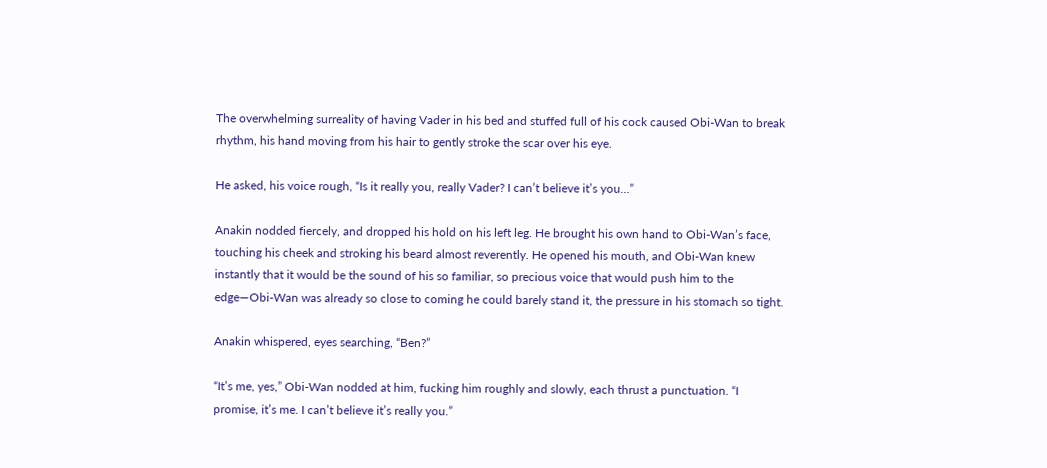The overwhelming surreality of having Vader in his bed and stuffed full of his cock caused Obi-Wan to break rhythm, his hand moving from his hair to gently stroke the scar over his eye.

He asked, his voice rough, “Is it really you, really Vader? I can’t believe it’s you…”

Anakin nodded fiercely, and dropped his hold on his left leg. He brought his own hand to Obi-Wan’s face, touching his cheek and stroking his beard almost reverently. He opened his mouth, and Obi-Wan knew instantly that it would be the sound of his so familiar, so precious voice that would push him to the edge—Obi-Wan was already so close to coming he could barely stand it, the pressure in his stomach so tight.

Anakin whispered, eyes searching, “Ben?”

“It’s me, yes,” Obi-Wan nodded at him, fucking him roughly and slowly, each thrust a punctuation. “I promise, it’s me. I can’t believe it’s really you.”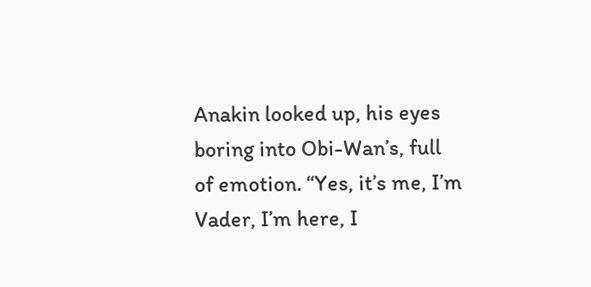Anakin looked up, his eyes boring into Obi-Wan’s, full of emotion. “Yes, it’s me, I’m Vader, I’m here, I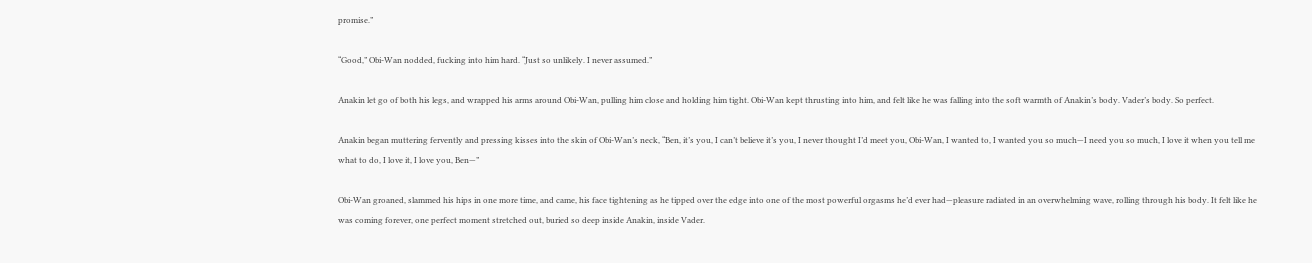promise.”

“Good,” Obi-Wan nodded, fucking into him hard. “Just so unlikely. I never assumed.”

Anakin let go of both his legs, and wrapped his arms around Obi-Wan, pulling him close and holding him tight. Obi-Wan kept thrusting into him, and felt like he was falling into the soft warmth of Anakin’s body. Vader’s body. So perfect.

Anakin began muttering fervently and pressing kisses into the skin of Obi-Wan’s neck, “Ben, it’s you, I can’t believe it’s you, I never thought I’d meet you, Obi-Wan, I wanted to, I wanted you so much—I need you so much, I love it when you tell me what to do, I love it, I love you, Ben—”

Obi-Wan groaned, slammed his hips in one more time, and came, his face tightening as he tipped over the edge into one of the most powerful orgasms he’d ever had—pleasure radiated in an overwhelming wave, rolling through his body. It felt like he was coming forever, one perfect moment stretched out, buried so deep inside Anakin, inside Vader.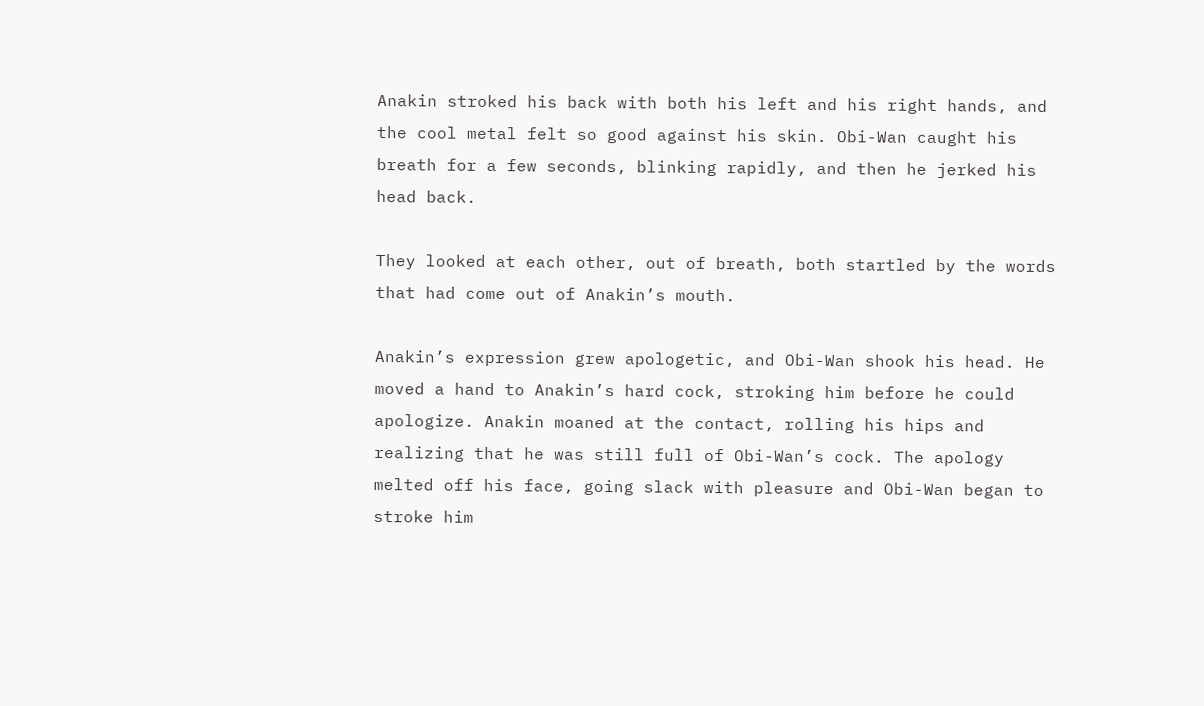Anakin stroked his back with both his left and his right hands, and the cool metal felt so good against his skin. Obi-Wan caught his breath for a few seconds, blinking rapidly, and then he jerked his head back.

They looked at each other, out of breath, both startled by the words that had come out of Anakin’s mouth.

Anakin’s expression grew apologetic, and Obi-Wan shook his head. He moved a hand to Anakin’s hard cock, stroking him before he could apologize. Anakin moaned at the contact, rolling his hips and realizing that he was still full of Obi-Wan’s cock. The apology melted off his face, going slack with pleasure and Obi-Wan began to stroke him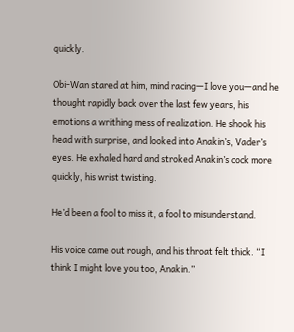quickly.

Obi-Wan stared at him, mind racing—I love you—and he thought rapidly back over the last few years, his emotions a writhing mess of realization. He shook his head with surprise, and looked into Anakin’s, Vader’s eyes. He exhaled hard and stroked Anakin’s cock more quickly, his wrist twisting.

He’d been a fool to miss it, a fool to misunderstand.

His voice came out rough, and his throat felt thick. “I think I might love you too, Anakin.”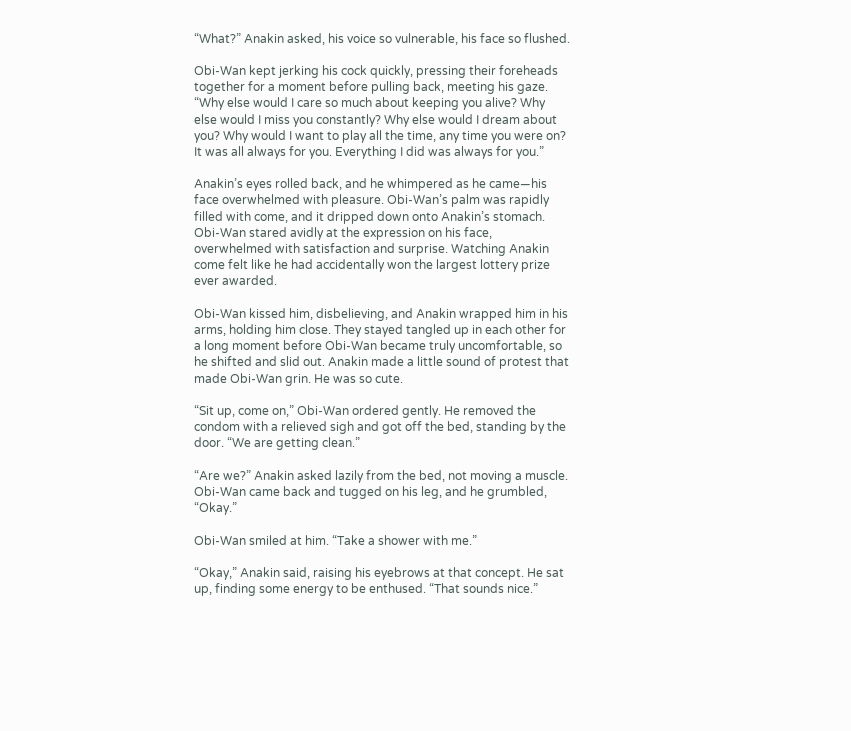“What?” Anakin asked, his voice so vulnerable, his face so flushed.

Obi-Wan kept jerking his cock quickly, pressing their foreheads together for a moment before pulling back, meeting his gaze. “Why else would I care so much about keeping you alive? Why else would I miss you constantly? Why else would I dream about you? Why would I want to play all the time, any time you were on? It was all always for you. Everything I did was always for you.”

Anakin’s eyes rolled back, and he whimpered as he came—his face overwhelmed with pleasure. Obi-Wan’s palm was rapidly filled with come, and it dripped down onto Anakin’s stomach. Obi-Wan stared avidly at the expression on his face, overwhelmed with satisfaction and surprise. Watching Anakin come felt like he had accidentally won the largest lottery prize ever awarded.

Obi-Wan kissed him, disbelieving, and Anakin wrapped him in his arms, holding him close. They stayed tangled up in each other for a long moment before Obi-Wan became truly uncomfortable, so he shifted and slid out. Anakin made a little sound of protest that made Obi-Wan grin. He was so cute.

“Sit up, come on,” Obi-Wan ordered gently. He removed the condom with a relieved sigh and got off the bed, standing by the door. “We are getting clean.”

“Are we?” Anakin asked lazily from the bed, not moving a muscle. Obi-Wan came back and tugged on his leg, and he grumbled, “Okay.”

Obi-Wan smiled at him. “Take a shower with me.”

“Okay,” Anakin said, raising his eyebrows at that concept. He sat up, finding some energy to be enthused. “That sounds nice.”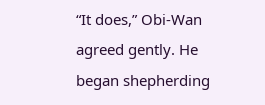“It does,” Obi-Wan agreed gently. He began shepherding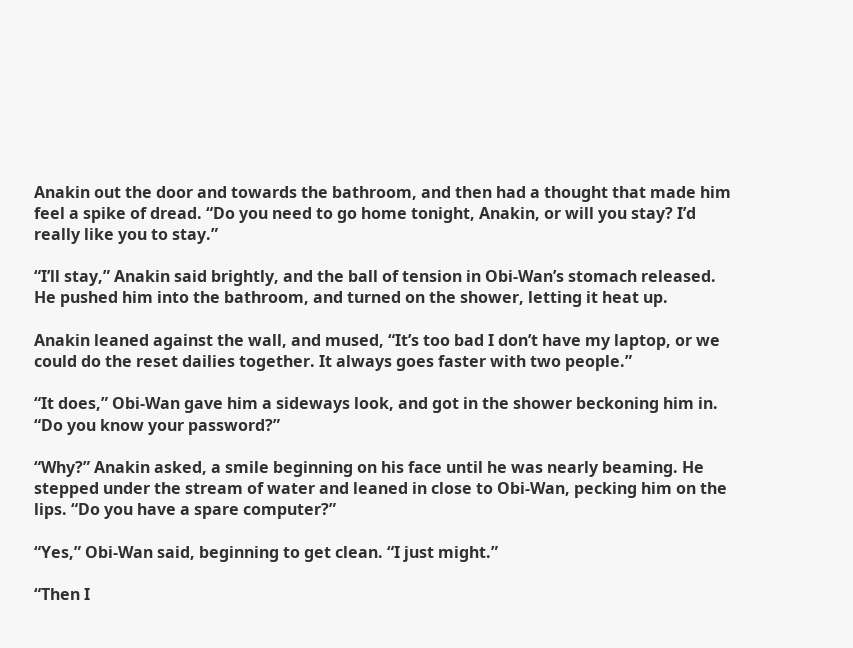Anakin out the door and towards the bathroom, and then had a thought that made him feel a spike of dread. “Do you need to go home tonight, Anakin, or will you stay? I’d really like you to stay.”

“I’ll stay,” Anakin said brightly, and the ball of tension in Obi-Wan’s stomach released. He pushed him into the bathroom, and turned on the shower, letting it heat up.

Anakin leaned against the wall, and mused, “It’s too bad I don’t have my laptop, or we could do the reset dailies together. It always goes faster with two people.”

“It does,” Obi-Wan gave him a sideways look, and got in the shower beckoning him in. “Do you know your password?”

“Why?” Anakin asked, a smile beginning on his face until he was nearly beaming. He stepped under the stream of water and leaned in close to Obi-Wan, pecking him on the lips. “Do you have a spare computer?”

“Yes,” Obi-Wan said, beginning to get clean. “I just might.”

“Then I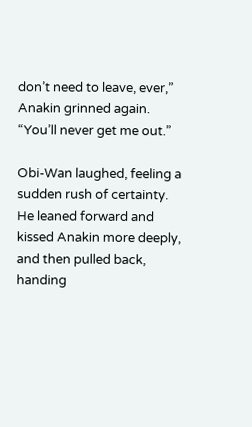don’t need to leave, ever,” Anakin grinned again. “You’ll never get me out.”

Obi-Wan laughed, feeling a sudden rush of certainty. He leaned forward and kissed Anakin more deeply, and then pulled back, handing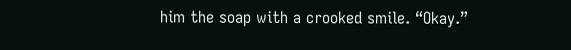him the soap with a crooked smile. “Okay.”